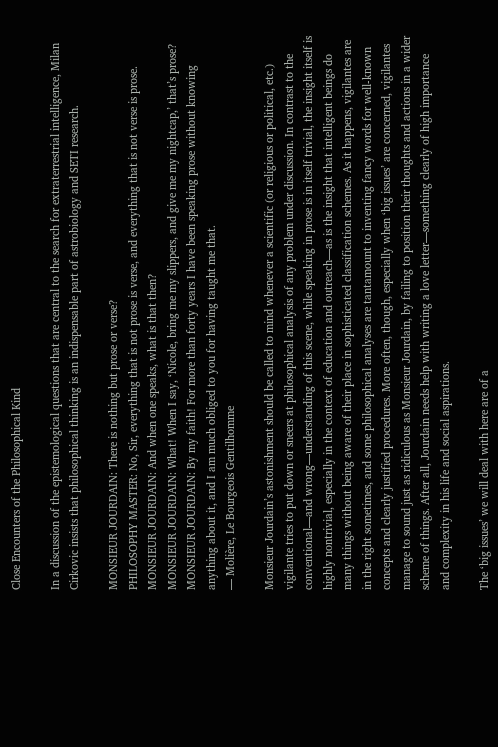Close Encounters of the Philosophical Kind

In a discussion of the epistemological questions that are central to the search for extraterrestrial intelligence, Milan Cirkovic insists that philosophical thinking is an indispensable part of astrobiology and SETI research.

MONSIEUR JOURDAIN: There is nothing but prose or verse?
PHILOSOPHY MASTER: No, Sir, everything that is not prose is verse, and everything that is not verse is prose.
MONSIEUR JOURDAIN: And when one speaks, what is that then?
MONSIEUR JOURDAIN: What! When I say, ‘Nicole, bring me my slippers, and give me my nightcap,’ that’s prose?
MONSIEUR JOURDAIN: By my faith! For more than forty years I have been speaking prose without knowing anything about it, and I am much obliged to you for having taught me that.
— Molière, Le Bourgeois Gentilhomme

Monsieur Jourdain’s astonishment should be called to mind whenever a scientific (or religious or political, etc.) vigilante tries to put down or sneers at philosophical analysis of any problem under discussion. In contrast to the conventional—and wrong—understanding of this scene, while speaking in prose is in itself trivial, the insight itself is highly nontrivial, especially in the context of education and outreach—as is the insight that intelligent beings do many things without being aware of their place in sophisticated classification schemes. As it happens, vigilantes are in the right sometimes, and some philosophical analyses are tantamount to inventing fancy words for well-known concepts and clearly justified procedures. More often, though, especially when ‘big issues’ are concerned, vigilantes manage to sound just as ridiculous as Monsieur Jourdain, by failing to position their thoughts and actions in a wider scheme of things. After all, Jourdain needs help with writing a love letter—something clearly of high importance and complexity in his life and social aspirations.

The ‘big issues’ we will deal with here are of a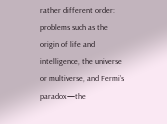rather different order: problems such as the origin of life and intelligence, the universe or multiverse, and Fermi’s paradox—the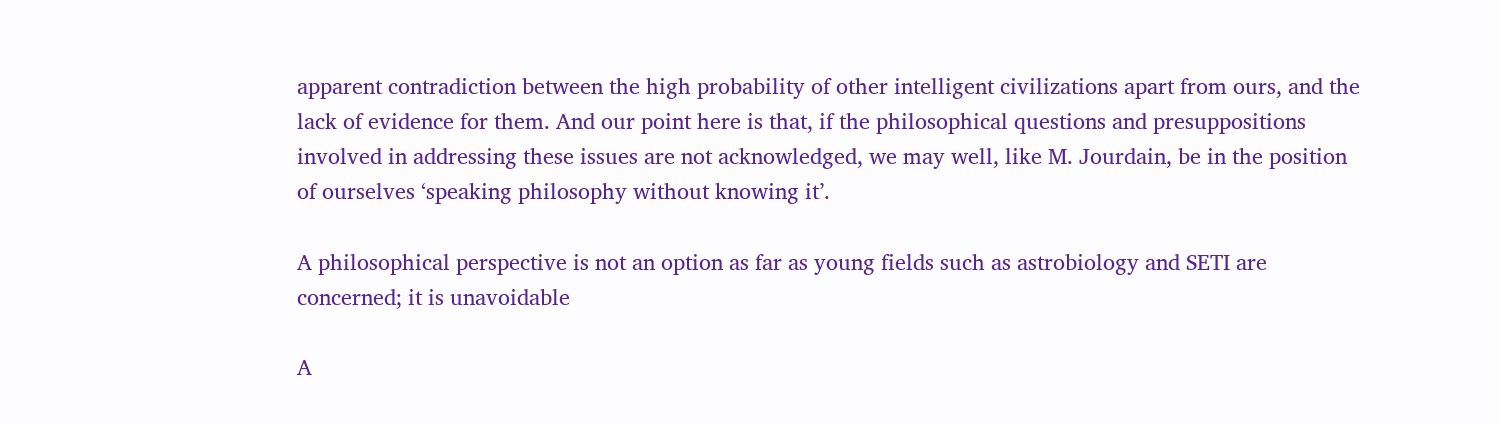apparent contradiction between the high probability of other intelligent civilizations apart from ours, and the lack of evidence for them. And our point here is that, if the philosophical questions and presuppositions involved in addressing these issues are not acknowledged, we may well, like M. Jourdain, be in the position of ourselves ‘speaking philosophy without knowing it’.

A philosophical perspective is not an option as far as young fields such as astrobiology and SETI are concerned; it is unavoidable

A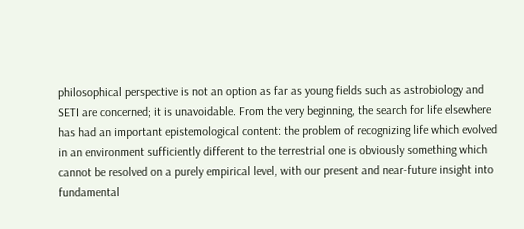philosophical perspective is not an option as far as young fields such as astrobiology and SETI are concerned; it is unavoidable. From the very beginning, the search for life elsewhere has had an important epistemological content: the problem of recognizing life which evolved in an environment sufficiently different to the terrestrial one is obviously something which cannot be resolved on a purely empirical level, with our present and near-future insight into fundamental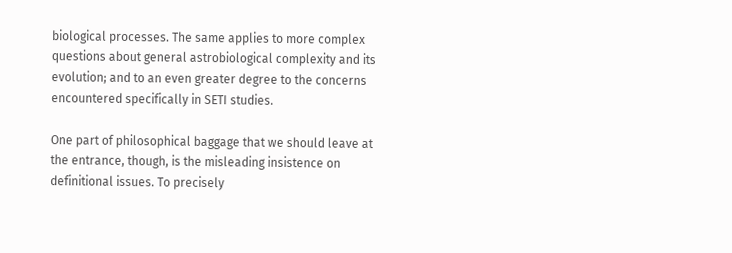biological processes. The same applies to more complex questions about general astrobiological complexity and its evolution; and to an even greater degree to the concerns encountered specifically in SETI studies.

One part of philosophical baggage that we should leave at the entrance, though, is the misleading insistence on definitional issues. To precisely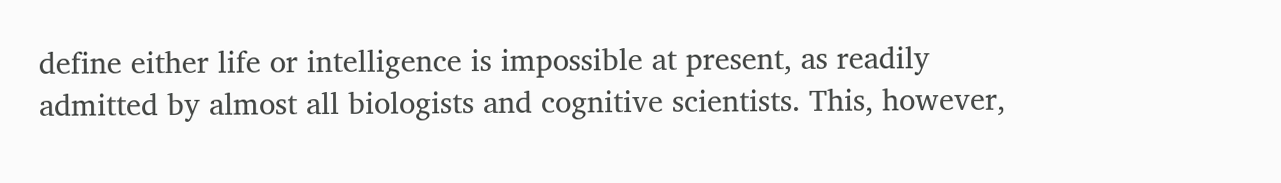define either life or intelligence is impossible at present, as readily admitted by almost all biologists and cognitive scientists. This, however,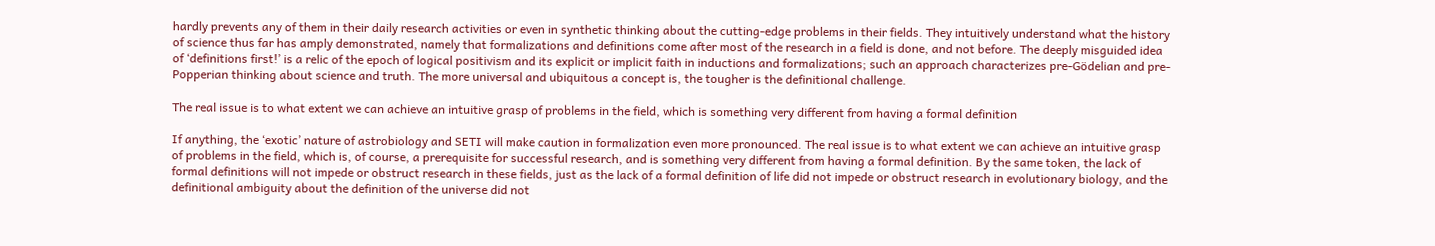hardly prevents any of them in their daily research activities or even in synthetic thinking about the cutting-edge problems in their fields. They intuitively understand what the history of science thus far has amply demonstrated, namely that formalizations and definitions come after most of the research in a field is done, and not before. The deeply misguided idea of ‘definitions first!’ is a relic of the epoch of logical positivism and its explicit or implicit faith in inductions and formalizations; such an approach characterizes pre-Gödelian and pre-Popperian thinking about science and truth. The more universal and ubiquitous a concept is, the tougher is the definitional challenge.

The real issue is to what extent we can achieve an intuitive grasp of problems in the field, which is something very different from having a formal definition

If anything, the ‘exotic’ nature of astrobiology and SETI will make caution in formalization even more pronounced. The real issue is to what extent we can achieve an intuitive grasp of problems in the field, which is, of course, a prerequisite for successful research, and is something very different from having a formal definition. By the same token, the lack of formal definitions will not impede or obstruct research in these fields, just as the lack of a formal definition of life did not impede or obstruct research in evolutionary biology, and the definitional ambiguity about the definition of the universe did not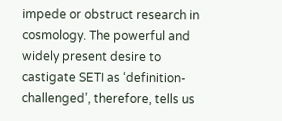impede or obstruct research in cosmology. The powerful and widely present desire to castigate SETI as ‘definition-challenged’, therefore, tells us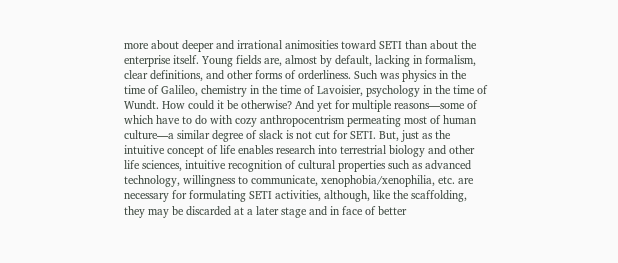more about deeper and irrational animosities toward SETI than about the enterprise itself. Young fields are, almost by default, lacking in formalism, clear definitions, and other forms of orderliness. Such was physics in the time of Galileo, chemistry in the time of Lavoisier, psychology in the time of Wundt. How could it be otherwise? And yet for multiple reasons—some of which have to do with cozy anthropocentrism permeating most of human culture—a similar degree of slack is not cut for SETI. But, just as the intuitive concept of life enables research into terrestrial biology and other life sciences, intuitive recognition of cultural properties such as advanced technology, willingness to communicate, xenophobia/xenophilia, etc. are necessary for formulating SETI activities, although, like the scaffolding, they may be discarded at a later stage and in face of better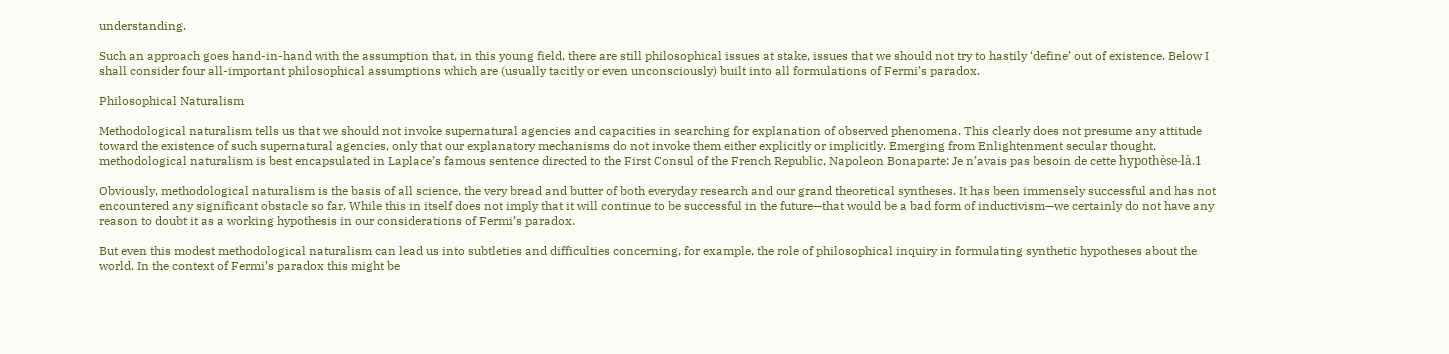understanding.

Such an approach goes hand-in-hand with the assumption that, in this young field, there are still philosophical issues at stake, issues that we should not try to hastily ‘define’ out of existence. Below I shall consider four all-important philosophical assumptions which are (usually tacitly or even unconsciously) built into all formulations of Fermi’s paradox.

Philosophical Naturalism

Methodological naturalism tells us that we should not invoke supernatural agencies and capacities in searching for explanation of observed phenomena. This clearly does not presume any attitude toward the existence of such supernatural agencies, only that our explanatory mechanisms do not invoke them either explicitly or implicitly. Emerging from Enlightenment secular thought, methodological naturalism is best encapsulated in Laplace’s famous sentence directed to the First Consul of the French Republic, Napoleon Bonaparte: Je n’avais pas besoin de cette hypothèse-là.1

Obviously, methodological naturalism is the basis of all science, the very bread and butter of both everyday research and our grand theoretical syntheses. It has been immensely successful and has not encountered any significant obstacle so far. While this in itself does not imply that it will continue to be successful in the future—that would be a bad form of inductivism—we certainly do not have any reason to doubt it as a working hypothesis in our considerations of Fermi’s paradox.

But even this modest methodological naturalism can lead us into subtleties and difficulties concerning, for example, the role of philosophical inquiry in formulating synthetic hypotheses about the world. In the context of Fermi’s paradox this might be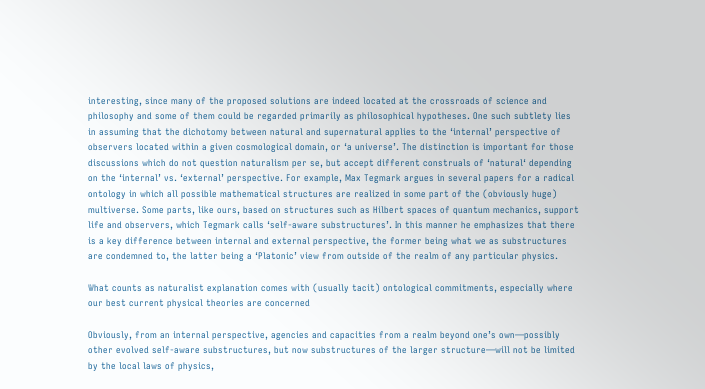interesting, since many of the proposed solutions are indeed located at the crossroads of science and philosophy and some of them could be regarded primarily as philosophical hypotheses. One such subtlety lies in assuming that the dichotomy between natural and supernatural applies to the ‘internal’ perspective of observers located within a given cosmological domain, or ‘a universe’. The distinction is important for those discussions which do not question naturalism per se, but accept different construals of ‘natural‘ depending on the ‘internal’ vs. ‘external’ perspective. For example, Max Tegmark argues in several papers for a radical ontology in which all possible mathematical structures are realized in some part of the (obviously huge) multiverse. Some parts, like ours, based on structures such as Hilbert spaces of quantum mechanics, support life and observers, which Tegmark calls ‘self-aware substructures’. In this manner he emphasizes that there is a key difference between internal and external perspective, the former being what we as substructures are condemned to, the latter being a ‘Platonic’ view from outside of the realm of any particular physics.

What counts as naturalist explanation comes with (usually tacit) ontological commitments, especially where our best current physical theories are concerned

Obviously, from an internal perspective, agencies and capacities from a realm beyond one’s own—possibly other evolved self-aware substructures, but now substructures of the larger structure—will not be limited by the local laws of physics,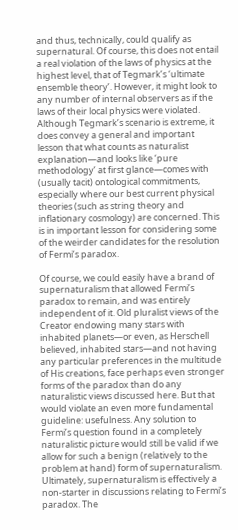and thus, technically, could qualify as supernatural. Of course, this does not entail a real violation of the laws of physics at the highest level, that of Tegmark’s ‘ultimate ensemble theory’. However, it might look to any number of internal observers as if the laws of their local physics were violated. Although Tegmark’s scenario is extreme, it does convey a general and important lesson that what counts as naturalist explanation—and looks like ‘pure methodology’ at first glance—comes with (usually tacit) ontological commitments, especially where our best current physical theories (such as string theory and inflationary cosmology) are concerned. This is in important lesson for considering some of the weirder candidates for the resolution of Fermi’s paradox.

Of course, we could easily have a brand of supernaturalism that allowed Fermi’s paradox to remain, and was entirely independent of it. Old pluralist views of the Creator endowing many stars with inhabited planets—or even, as Herschell believed, inhabited stars—and not having any particular preferences in the multitude of His creations, face perhaps even stronger forms of the paradox than do any naturalistic views discussed here. But that would violate an even more fundamental guideline: usefulness. Any solution to Fermi’s question found in a completely naturalistic picture would still be valid if we allow for such a benign (relatively to the problem at hand) form of supernaturalism. Ultimately, supernaturalism is effectively a non-starter in discussions relating to Fermi’s paradox. The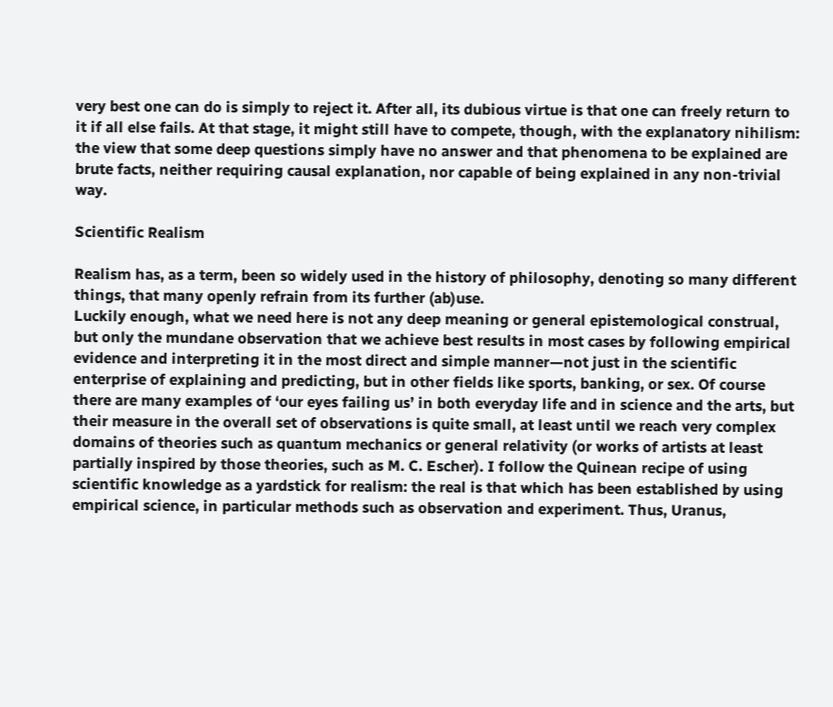very best one can do is simply to reject it. After all, its dubious virtue is that one can freely return to it if all else fails. At that stage, it might still have to compete, though, with the explanatory nihilism: the view that some deep questions simply have no answer and that phenomena to be explained are brute facts, neither requiring causal explanation, nor capable of being explained in any non-trivial way.

Scientific Realism

Realism has, as a term, been so widely used in the history of philosophy, denoting so many different things, that many openly refrain from its further (ab)use.
Luckily enough, what we need here is not any deep meaning or general epistemological construal, but only the mundane observation that we achieve best results in most cases by following empirical evidence and interpreting it in the most direct and simple manner—not just in the scientific enterprise of explaining and predicting, but in other fields like sports, banking, or sex. Of course there are many examples of ‘our eyes failing us’ in both everyday life and in science and the arts, but their measure in the overall set of observations is quite small, at least until we reach very complex domains of theories such as quantum mechanics or general relativity (or works of artists at least partially inspired by those theories, such as M. C. Escher). I follow the Quinean recipe of using scientific knowledge as a yardstick for realism: the real is that which has been established by using empirical science, in particular methods such as observation and experiment. Thus, Uranus,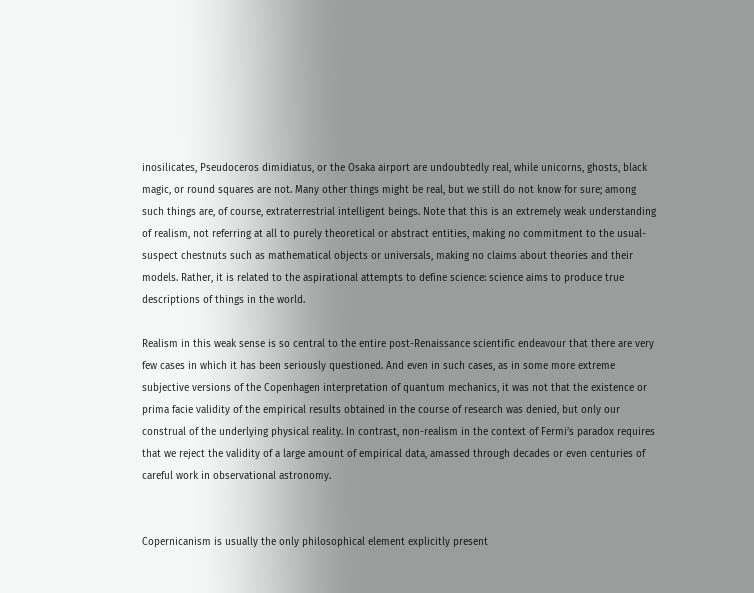inosilicates, Pseudoceros dimidiatus, or the Osaka airport are undoubtedly real, while unicorns, ghosts, black magic, or round squares are not. Many other things might be real, but we still do not know for sure; among such things are, of course, extraterrestrial intelligent beings. Note that this is an extremely weak understanding of realism, not referring at all to purely theoretical or abstract entities, making no commitment to the usual-suspect chestnuts such as mathematical objects or universals, making no claims about theories and their models. Rather, it is related to the aspirational attempts to define science: science aims to produce true descriptions of things in the world.

Realism in this weak sense is so central to the entire post-Renaissance scientific endeavour that there are very few cases in which it has been seriously questioned. And even in such cases, as in some more extreme subjective versions of the Copenhagen interpretation of quantum mechanics, it was not that the existence or prima facie validity of the empirical results obtained in the course of research was denied, but only our construal of the underlying physical reality. In contrast, non-realism in the context of Fermi’s paradox requires that we reject the validity of a large amount of empirical data, amassed through decades or even centuries of careful work in observational astronomy.


Copernicanism is usually the only philosophical element explicitly present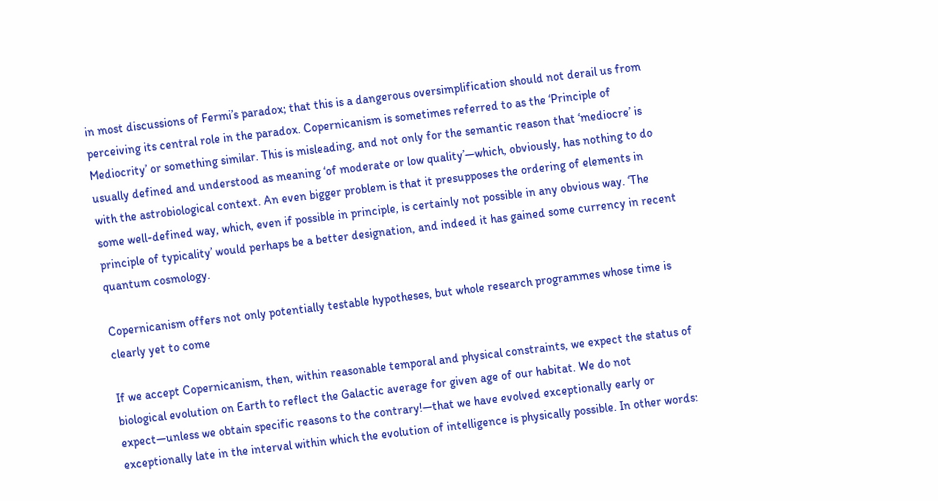in most discussions of Fermi’s paradox; that this is a dangerous oversimplification should not derail us from perceiving its central role in the paradox. Copernicanism is sometimes referred to as the ‘Principle of Mediocrity’ or something similar. This is misleading, and not only for the semantic reason that ‘mediocre’ is usually defined and understood as meaning ‘of moderate or low quality’—which, obviously, has nothing to do with the astrobiological context. An even bigger problem is that it presupposes the ordering of elements in some well-defined way, which, even if possible in principle, is certainly not possible in any obvious way. ‘The principle of typicality’ would perhaps be a better designation, and indeed it has gained some currency in recent quantum cosmology.

Copernicanism offers not only potentially testable hypotheses, but whole research programmes whose time is clearly yet to come

If we accept Copernicanism, then, within reasonable temporal and physical constraints, we expect the status of biological evolution on Earth to reflect the Galactic average for given age of our habitat. We do not expect—unless we obtain specific reasons to the contrary!—that we have evolved exceptionally early or exceptionally late in the interval within which the evolution of intelligence is physically possible. In other words: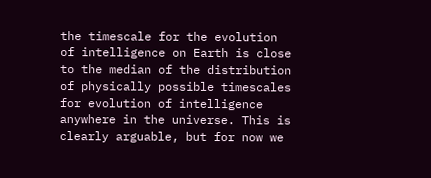the timescale for the evolution of intelligence on Earth is close to the median of the distribution of physically possible timescales for evolution of intelligence anywhere in the universe. This is clearly arguable, but for now we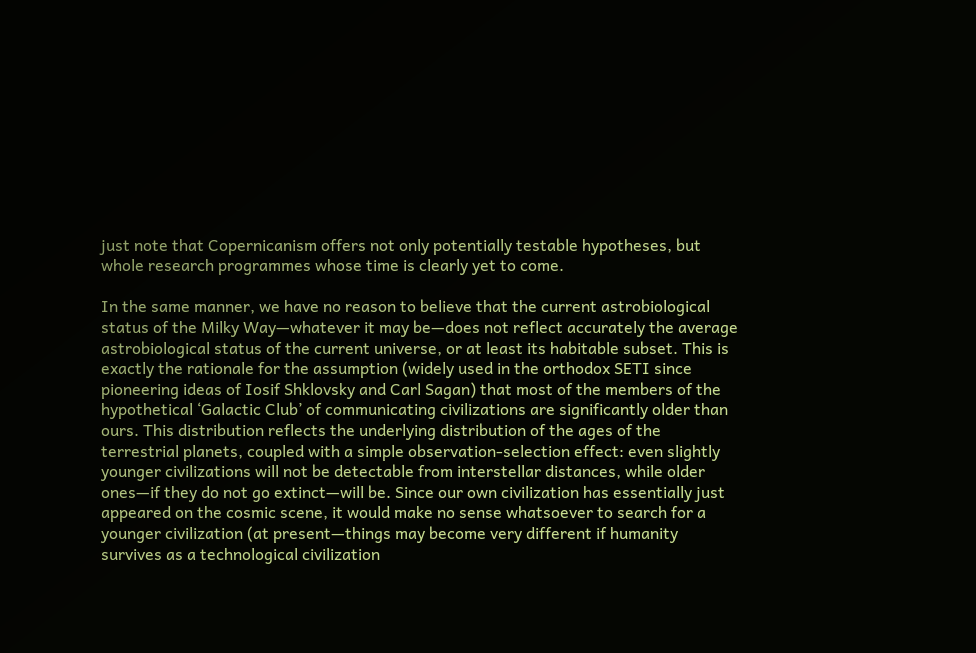just note that Copernicanism offers not only potentially testable hypotheses, but whole research programmes whose time is clearly yet to come.

In the same manner, we have no reason to believe that the current astrobiological status of the Milky Way—whatever it may be—does not reflect accurately the average astrobiological status of the current universe, or at least its habitable subset. This is exactly the rationale for the assumption (widely used in the orthodox SETI since pioneering ideas of Iosif Shklovsky and Carl Sagan) that most of the members of the hypothetical ‘Galactic Club’ of communicating civilizations are significantly older than ours. This distribution reflects the underlying distribution of the ages of the terrestrial planets, coupled with a simple observation-selection effect: even slightly younger civilizations will not be detectable from interstellar distances, while older ones—if they do not go extinct—will be. Since our own civilization has essentially just appeared on the cosmic scene, it would make no sense whatsoever to search for a younger civilization (at present—things may become very different if humanity survives as a technological civilization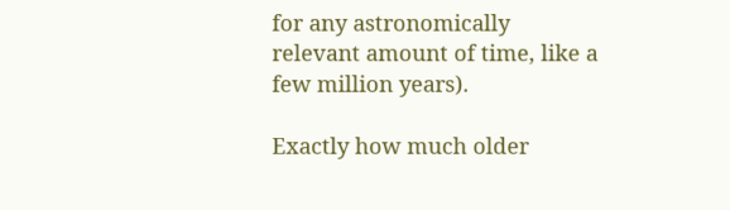for any astronomically relevant amount of time, like a few million years).

Exactly how much older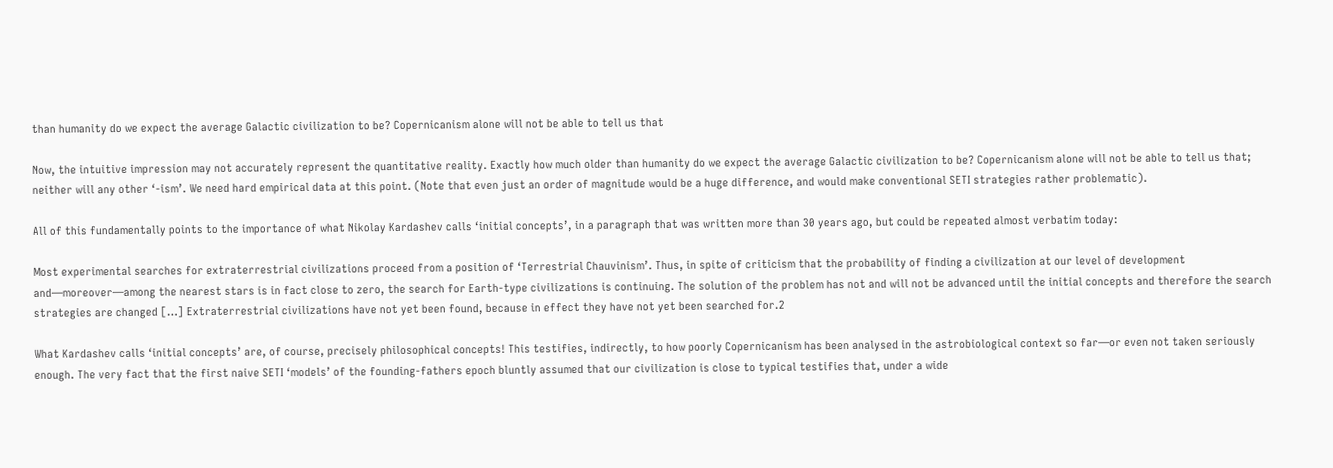than humanity do we expect the average Galactic civilization to be? Copernicanism alone will not be able to tell us that

Now, the intuitive impression may not accurately represent the quantitative reality. Exactly how much older than humanity do we expect the average Galactic civilization to be? Copernicanism alone will not be able to tell us that; neither will any other ‘-ism’. We need hard empirical data at this point. (Note that even just an order of magnitude would be a huge difference, and would make conventional SETI strategies rather problematic).

All of this fundamentally points to the importance of what Nikolay Kardashev calls ‘initial concepts’, in a paragraph that was written more than 30 years ago, but could be repeated almost verbatim today:

Most experimental searches for extraterrestrial civilizations proceed from a position of ‘Terrestrial Chauvinism’. Thus, in spite of criticism that the probability of finding a civilization at our level of development and—moreover—among the nearest stars is in fact close to zero, the search for Earth-type civilizations is continuing. The solution of the problem has not and will not be advanced until the initial concepts and therefore the search strategies are changed […] Extraterrestrial civilizations have not yet been found, because in effect they have not yet been searched for.2

What Kardashev calls ‘initial concepts’ are, of course, precisely philosophical concepts! This testifies, indirectly, to how poorly Copernicanism has been analysed in the astrobiological context so far—or even not taken seriously enough. The very fact that the first naive SETI ‘models’ of the founding-fathers epoch bluntly assumed that our civilization is close to typical testifies that, under a wide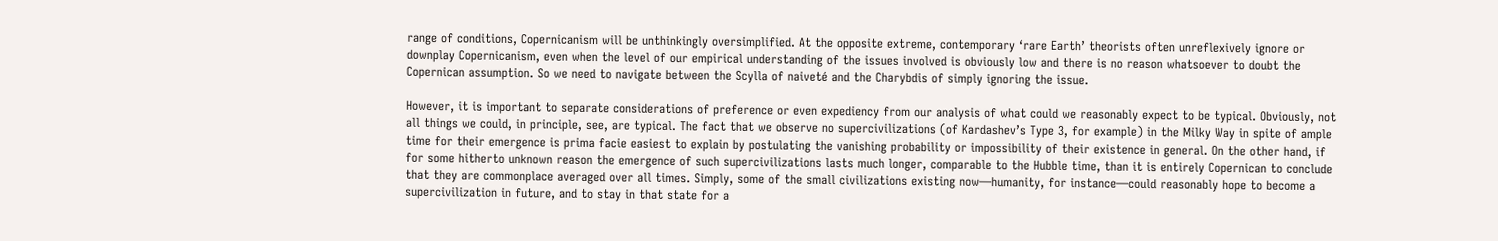range of conditions, Copernicanism will be unthinkingly oversimplified. At the opposite extreme, contemporary ‘rare Earth’ theorists often unreflexively ignore or downplay Copernicanism, even when the level of our empirical understanding of the issues involved is obviously low and there is no reason whatsoever to doubt the Copernican assumption. So we need to navigate between the Scylla of naiveté and the Charybdis of simply ignoring the issue.

However, it is important to separate considerations of preference or even expediency from our analysis of what could we reasonably expect to be typical. Obviously, not all things we could, in principle, see, are typical. The fact that we observe no supercivilizations (of Kardashev’s Type 3, for example) in the Milky Way in spite of ample time for their emergence is prima facie easiest to explain by postulating the vanishing probability or impossibility of their existence in general. On the other hand, if for some hitherto unknown reason the emergence of such supercivilizations lasts much longer, comparable to the Hubble time, than it is entirely Copernican to conclude that they are commonplace averaged over all times. Simply, some of the small civilizations existing now—humanity, for instance—could reasonably hope to become a supercivilization in future, and to stay in that state for a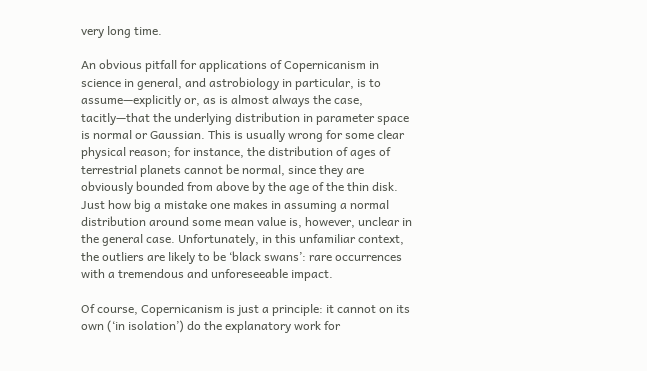very long time.

An obvious pitfall for applications of Copernicanism in science in general, and astrobiology in particular, is to assume—explicitly or, as is almost always the case, tacitly—that the underlying distribution in parameter space is normal or Gaussian. This is usually wrong for some clear physical reason; for instance, the distribution of ages of terrestrial planets cannot be normal, since they are obviously bounded from above by the age of the thin disk. Just how big a mistake one makes in assuming a normal distribution around some mean value is, however, unclear in the general case. Unfortunately, in this unfamiliar context, the outliers are likely to be ‘black swans’: rare occurrences with a tremendous and unforeseeable impact.

Of course, Copernicanism is just a principle: it cannot on its own (‘in isolation’) do the explanatory work for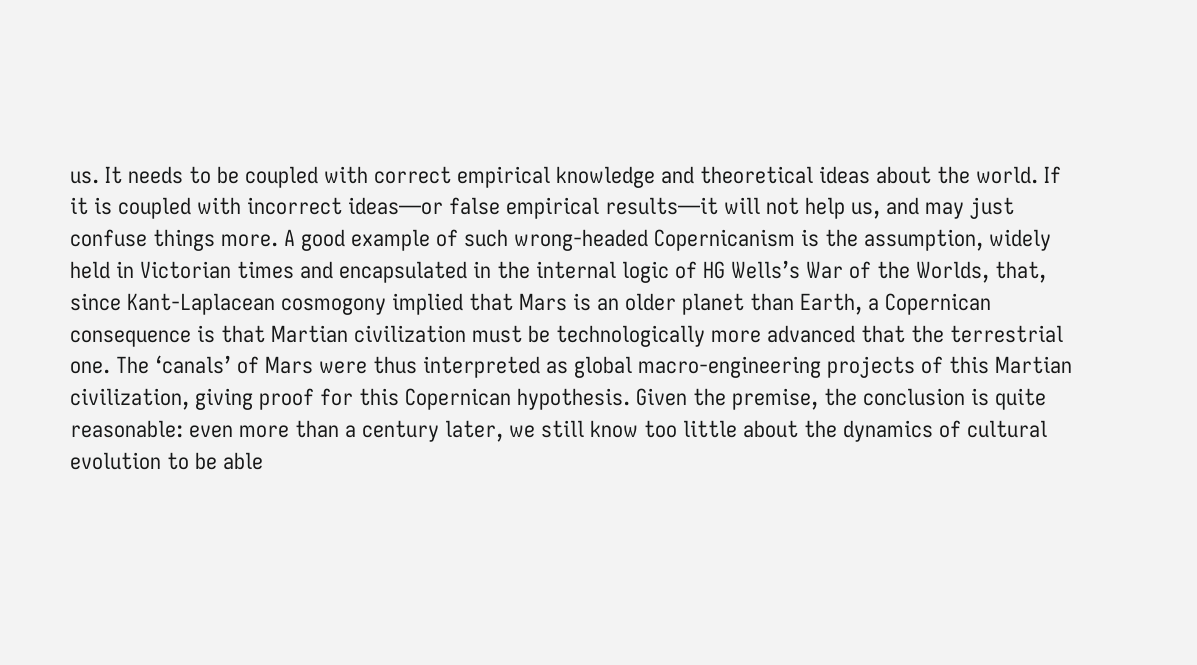us. It needs to be coupled with correct empirical knowledge and theoretical ideas about the world. If it is coupled with incorrect ideas—or false empirical results—it will not help us, and may just confuse things more. A good example of such wrong-headed Copernicanism is the assumption, widely held in Victorian times and encapsulated in the internal logic of HG Wells’s War of the Worlds, that, since Kant-Laplacean cosmogony implied that Mars is an older planet than Earth, a Copernican consequence is that Martian civilization must be technologically more advanced that the terrestrial one. The ‘canals’ of Mars were thus interpreted as global macro-engineering projects of this Martian civilization, giving proof for this Copernican hypothesis. Given the premise, the conclusion is quite reasonable: even more than a century later, we still know too little about the dynamics of cultural evolution to be able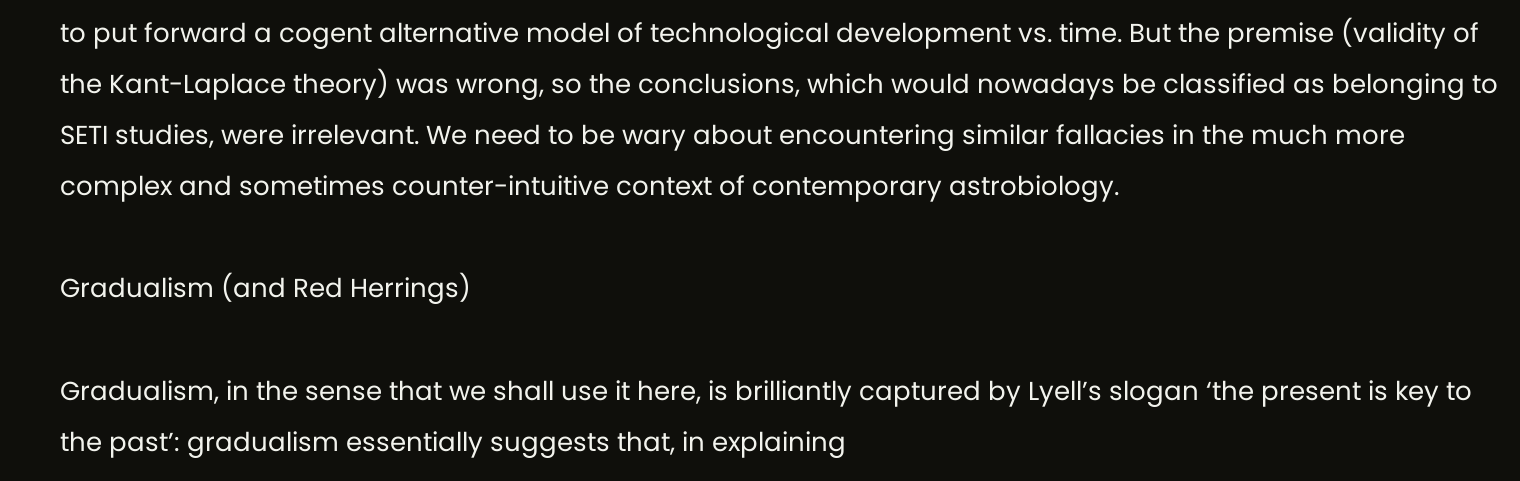to put forward a cogent alternative model of technological development vs. time. But the premise (validity of the Kant-Laplace theory) was wrong, so the conclusions, which would nowadays be classified as belonging to SETI studies, were irrelevant. We need to be wary about encountering similar fallacies in the much more complex and sometimes counter-intuitive context of contemporary astrobiology.

Gradualism (and Red Herrings)

Gradualism, in the sense that we shall use it here, is brilliantly captured by Lyell’s slogan ‘the present is key to the past’: gradualism essentially suggests that, in explaining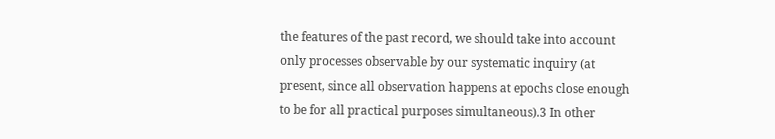the features of the past record, we should take into account only processes observable by our systematic inquiry (at present, since all observation happens at epochs close enough to be for all practical purposes simultaneous).3 In other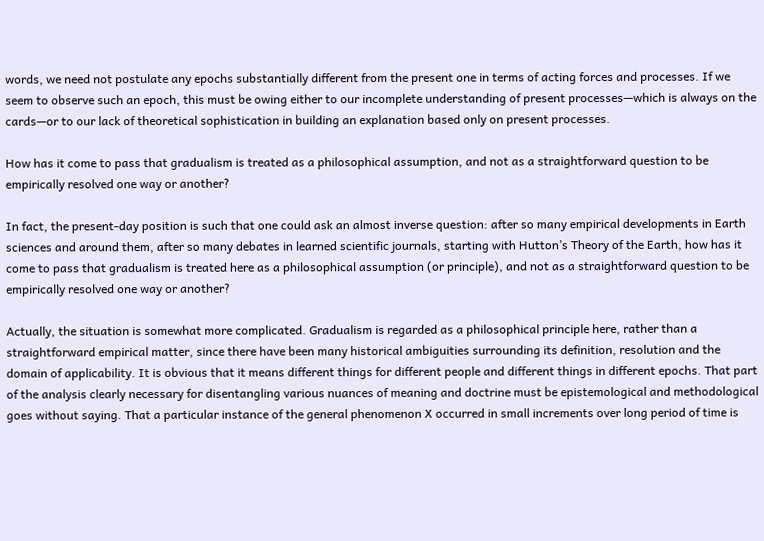words, we need not postulate any epochs substantially different from the present one in terms of acting forces and processes. If we seem to observe such an epoch, this must be owing either to our incomplete understanding of present processes—which is always on the cards—or to our lack of theoretical sophistication in building an explanation based only on present processes.

How has it come to pass that gradualism is treated as a philosophical assumption, and not as a straightforward question to be empirically resolved one way or another?

In fact, the present-day position is such that one could ask an almost inverse question: after so many empirical developments in Earth sciences and around them, after so many debates in learned scientific journals, starting with Hutton’s Theory of the Earth, how has it come to pass that gradualism is treated here as a philosophical assumption (or principle), and not as a straightforward question to be empirically resolved one way or another?

Actually, the situation is somewhat more complicated. Gradualism is regarded as a philosophical principle here, rather than a straightforward empirical matter, since there have been many historical ambiguities surrounding its definition, resolution and the domain of applicability. It is obvious that it means different things for different people and different things in different epochs. That part of the analysis clearly necessary for disentangling various nuances of meaning and doctrine must be epistemological and methodological goes without saying. That a particular instance of the general phenomenon X occurred in small increments over long period of time is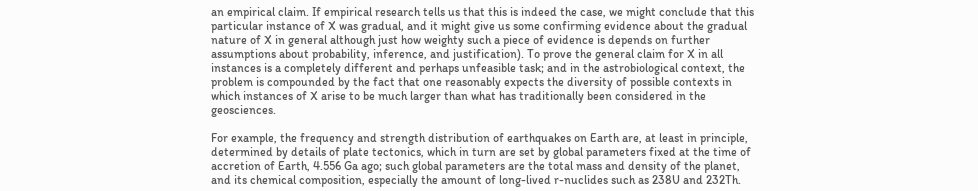an empirical claim. If empirical research tells us that this is indeed the case, we might conclude that this particular instance of X was gradual, and it might give us some confirming evidence about the gradual nature of X in general although just how weighty such a piece of evidence is depends on further assumptions about probability, inference, and justification). To prove the general claim for X in all instances is a completely different and perhaps unfeasible task; and in the astrobiological context, the problem is compounded by the fact that one reasonably expects the diversity of possible contexts in which instances of X arise to be much larger than what has traditionally been considered in the geosciences.

For example, the frequency and strength distribution of earthquakes on Earth are, at least in principle, determined by details of plate tectonics, which in turn are set by global parameters fixed at the time of accretion of Earth, 4.556 Ga ago; such global parameters are the total mass and density of the planet, and its chemical composition, especially the amount of long-lived r-nuclides such as 238U and 232Th.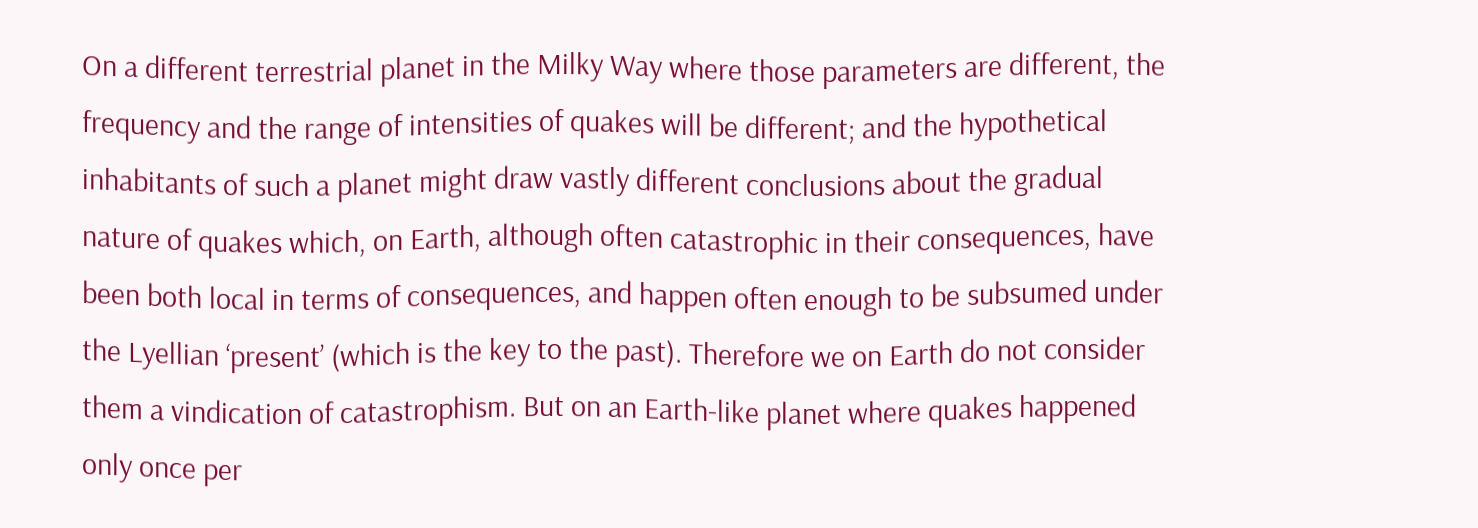On a different terrestrial planet in the Milky Way where those parameters are different, the frequency and the range of intensities of quakes will be different; and the hypothetical inhabitants of such a planet might draw vastly different conclusions about the gradual nature of quakes which, on Earth, although often catastrophic in their consequences, have been both local in terms of consequences, and happen often enough to be subsumed under the Lyellian ‘present’ (which is the key to the past). Therefore we on Earth do not consider them a vindication of catastrophism. But on an Earth-like planet where quakes happened only once per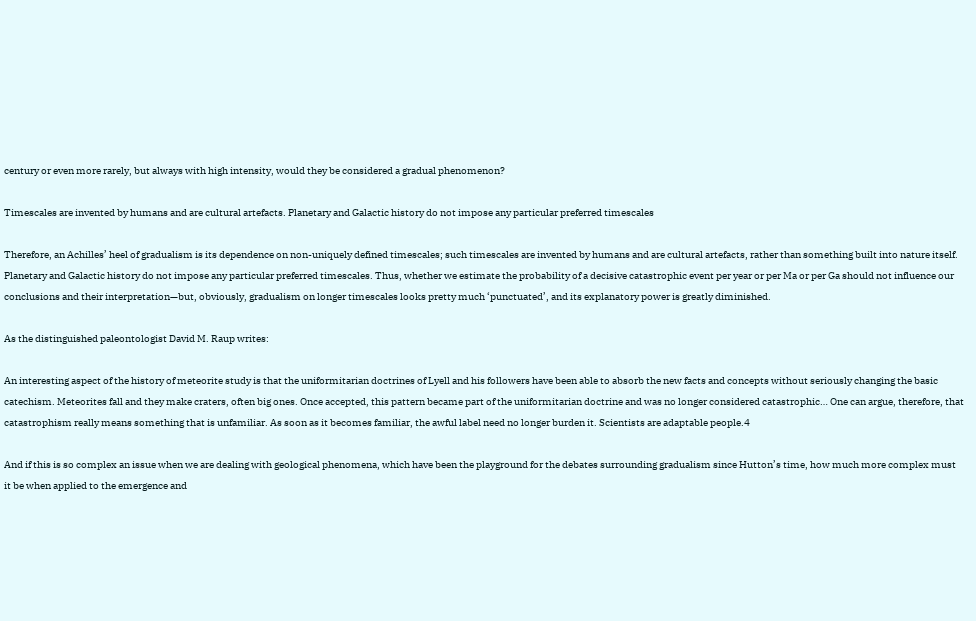century or even more rarely, but always with high intensity, would they be considered a gradual phenomenon?

Timescales are invented by humans and are cultural artefacts. Planetary and Galactic history do not impose any particular preferred timescales

Therefore, an Achilles’ heel of gradualism is its dependence on non-uniquely defined timescales; such timescales are invented by humans and are cultural artefacts, rather than something built into nature itself. Planetary and Galactic history do not impose any particular preferred timescales. Thus, whether we estimate the probability of a decisive catastrophic event per year or per Ma or per Ga should not influence our conclusions and their interpretation—but, obviously, gradualism on longer timescales looks pretty much ‘punctuated’, and its explanatory power is greatly diminished.

As the distinguished paleontologist David M. Raup writes:

An interesting aspect of the history of meteorite study is that the uniformitarian doctrines of Lyell and his followers have been able to absorb the new facts and concepts without seriously changing the basic catechism. Meteorites fall and they make craters, often big ones. Once accepted, this pattern became part of the uniformitarian doctrine and was no longer considered catastrophic… One can argue, therefore, that catastrophism really means something that is unfamiliar. As soon as it becomes familiar, the awful label need no longer burden it. Scientists are adaptable people.4

And if this is so complex an issue when we are dealing with geological phenomena, which have been the playground for the debates surrounding gradualism since Hutton’s time, how much more complex must it be when applied to the emergence and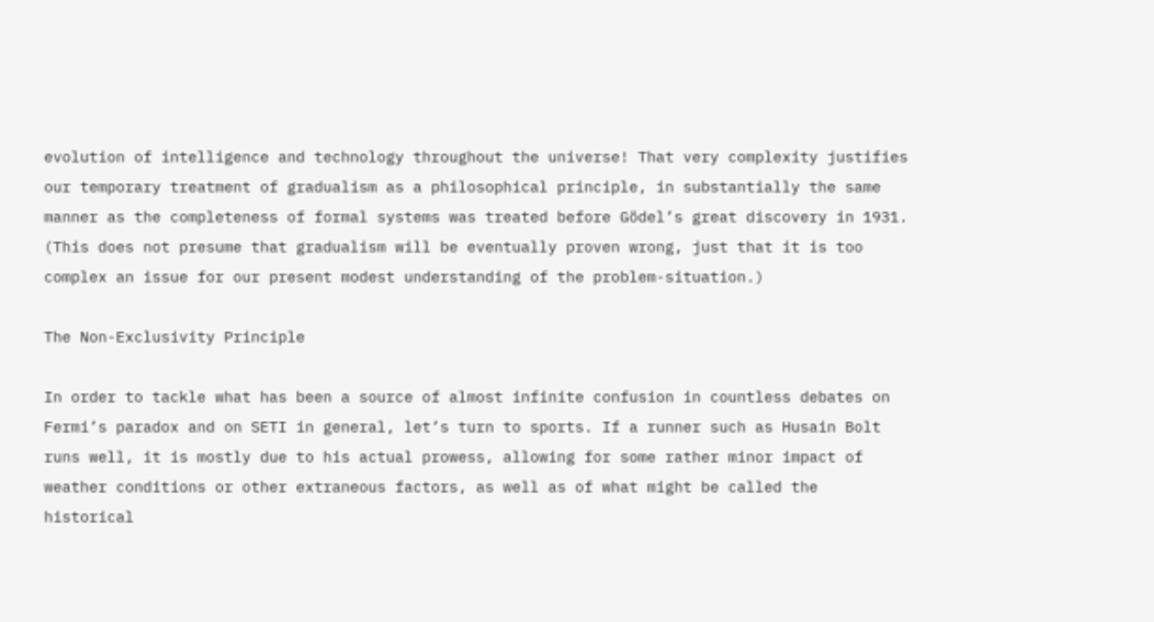evolution of intelligence and technology throughout the universe! That very complexity justifies our temporary treatment of gradualism as a philosophical principle, in substantially the same manner as the completeness of formal systems was treated before Gödel’s great discovery in 1931. (This does not presume that gradualism will be eventually proven wrong, just that it is too complex an issue for our present modest understanding of the problem-situation.)

The Non-Exclusivity Principle

In order to tackle what has been a source of almost infinite confusion in countless debates on Fermi’s paradox and on SETI in general, let’s turn to sports. If a runner such as Husain Bolt runs well, it is mostly due to his actual prowess, allowing for some rather minor impact of weather conditions or other extraneous factors, as well as of what might be called the historical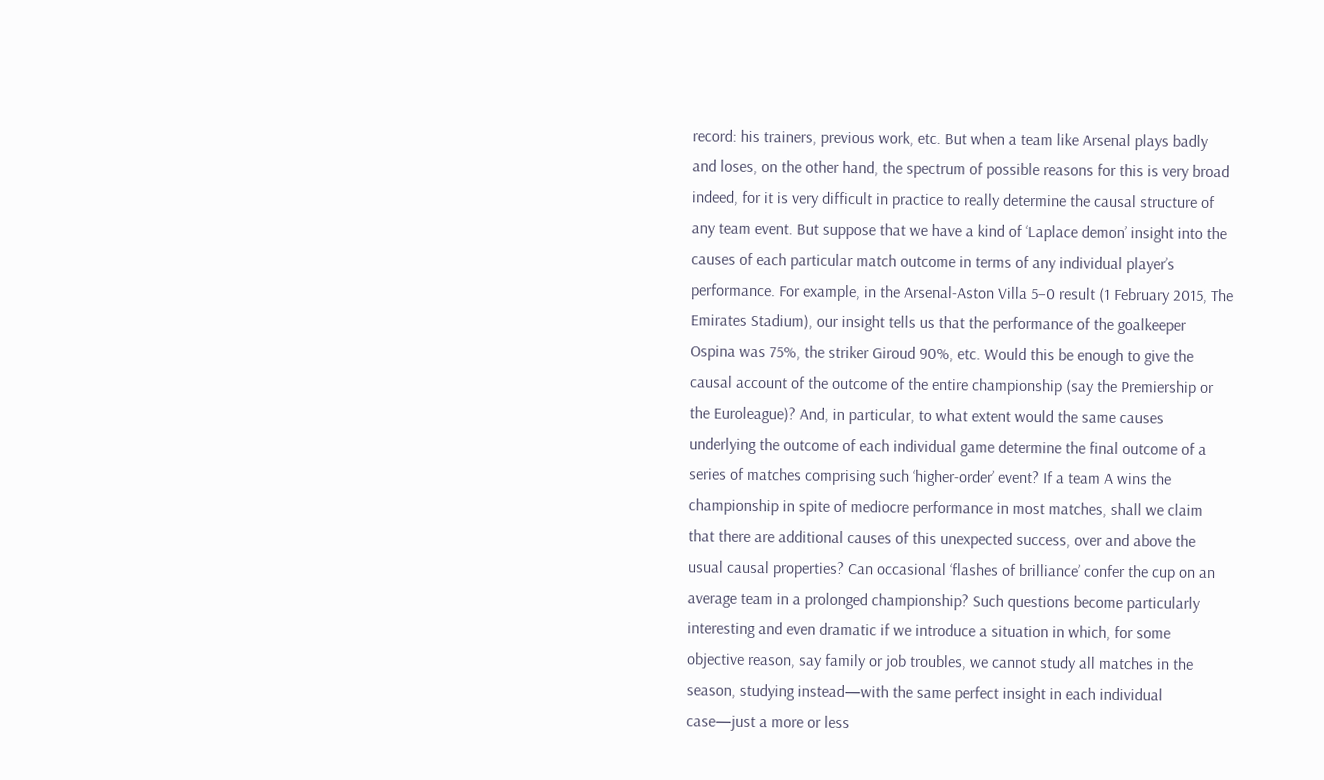record: his trainers, previous work, etc. But when a team like Arsenal plays badly and loses, on the other hand, the spectrum of possible reasons for this is very broad indeed, for it is very difficult in practice to really determine the causal structure of any team event. But suppose that we have a kind of ‘Laplace demon’ insight into the causes of each particular match outcome in terms of any individual player’s performance. For example, in the Arsenal-Aston Villa 5–0 result (1 February 2015, The Emirates Stadium), our insight tells us that the performance of the goalkeeper Ospina was 75%, the striker Giroud 90%, etc. Would this be enough to give the causal account of the outcome of the entire championship (say the Premiership or the Euroleague)? And, in particular, to what extent would the same causes underlying the outcome of each individual game determine the final outcome of a series of matches comprising such ‘higher-order’ event? If a team A wins the championship in spite of mediocre performance in most matches, shall we claim that there are additional causes of this unexpected success, over and above the usual causal properties? Can occasional ‘flashes of brilliance’ confer the cup on an average team in a prolonged championship? Such questions become particularly interesting and even dramatic if we introduce a situation in which, for some objective reason, say family or job troubles, we cannot study all matches in the season, studying instead—with the same perfect insight in each individual case—just a more or less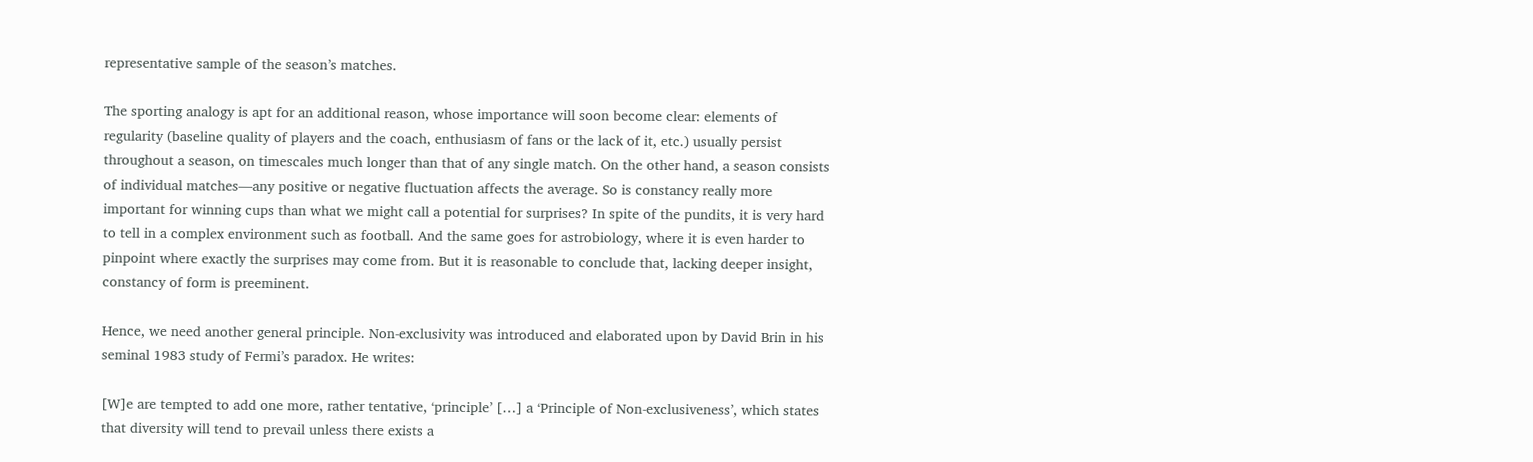representative sample of the season’s matches.

The sporting analogy is apt for an additional reason, whose importance will soon become clear: elements of regularity (baseline quality of players and the coach, enthusiasm of fans or the lack of it, etc.) usually persist throughout a season, on timescales much longer than that of any single match. On the other hand, a season consists of individual matches—any positive or negative fluctuation affects the average. So is constancy really more important for winning cups than what we might call a potential for surprises? In spite of the pundits, it is very hard to tell in a complex environment such as football. And the same goes for astrobiology, where it is even harder to pinpoint where exactly the surprises may come from. But it is reasonable to conclude that, lacking deeper insight, constancy of form is preeminent.

Hence, we need another general principle. Non-exclusivity was introduced and elaborated upon by David Brin in his seminal 1983 study of Fermi’s paradox. He writes:

[W]e are tempted to add one more, rather tentative, ‘principle’ […] a ‘Principle of Non-exclusiveness’, which states that diversity will tend to prevail unless there exists a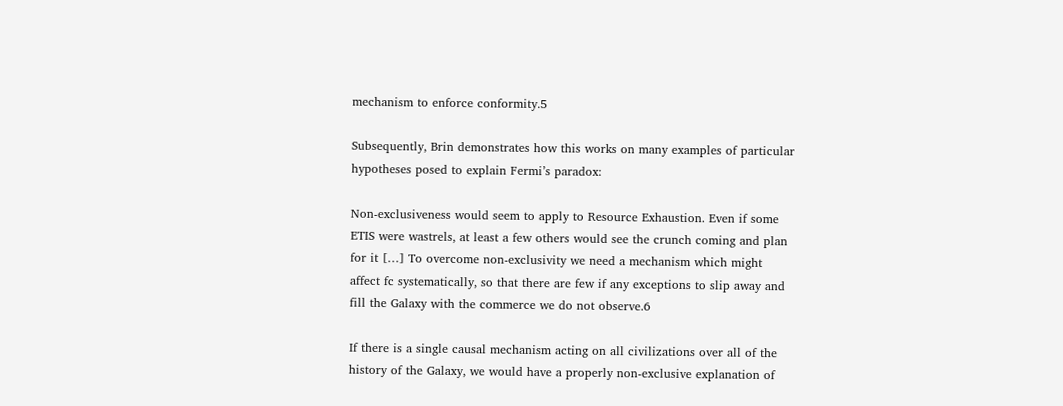mechanism to enforce conformity.5

Subsequently, Brin demonstrates how this works on many examples of particular hypotheses posed to explain Fermi’s paradox:

Non-exclusiveness would seem to apply to Resource Exhaustion. Even if some ETIS were wastrels, at least a few others would see the crunch coming and plan for it […] To overcome non-exclusivity we need a mechanism which might affect fc systematically, so that there are few if any exceptions to slip away and fill the Galaxy with the commerce we do not observe.6

If there is a single causal mechanism acting on all civilizations over all of the history of the Galaxy, we would have a properly non-exclusive explanation of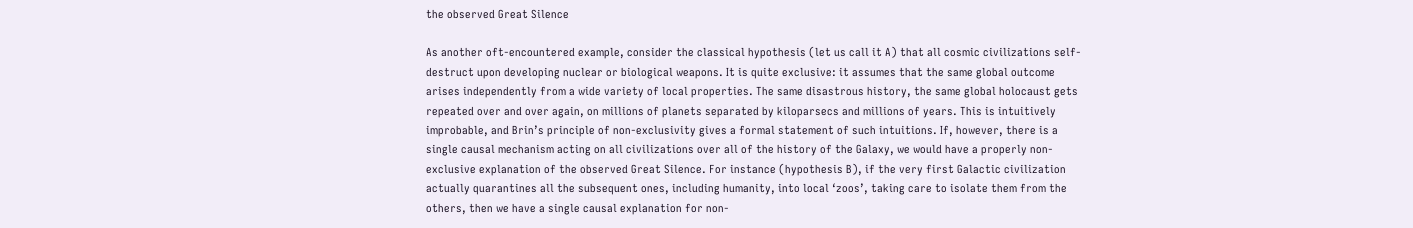the observed Great Silence

As another oft-encountered example, consider the classical hypothesis (let us call it A) that all cosmic civilizations self-destruct upon developing nuclear or biological weapons. It is quite exclusive: it assumes that the same global outcome arises independently from a wide variety of local properties. The same disastrous history, the same global holocaust gets repeated over and over again, on millions of planets separated by kiloparsecs and millions of years. This is intuitively improbable, and Brin’s principle of non-exclusivity gives a formal statement of such intuitions. If, however, there is a single causal mechanism acting on all civilizations over all of the history of the Galaxy, we would have a properly non-exclusive explanation of the observed Great Silence. For instance (hypothesis B), if the very first Galactic civilization actually quarantines all the subsequent ones, including humanity, into local ‘zoos’, taking care to isolate them from the others, then we have a single causal explanation for non-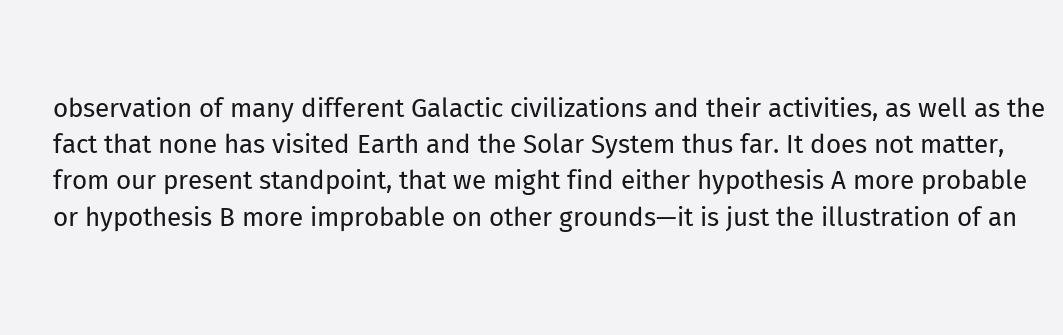observation of many different Galactic civilizations and their activities, as well as the fact that none has visited Earth and the Solar System thus far. It does not matter, from our present standpoint, that we might find either hypothesis A more probable or hypothesis B more improbable on other grounds—it is just the illustration of an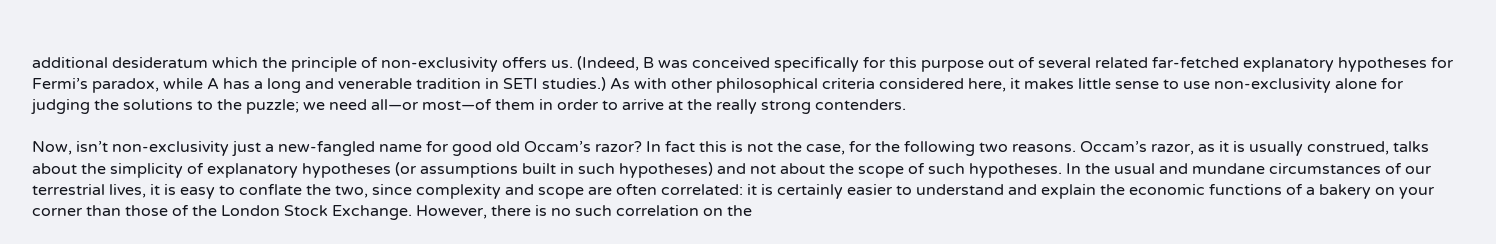additional desideratum which the principle of non-exclusivity offers us. (Indeed, B was conceived specifically for this purpose out of several related far-fetched explanatory hypotheses for Fermi’s paradox, while A has a long and venerable tradition in SETI studies.) As with other philosophical criteria considered here, it makes little sense to use non-exclusivity alone for judging the solutions to the puzzle; we need all—or most—of them in order to arrive at the really strong contenders.

Now, isn’t non-exclusivity just a new-fangled name for good old Occam’s razor? In fact this is not the case, for the following two reasons. Occam’s razor, as it is usually construed, talks about the simplicity of explanatory hypotheses (or assumptions built in such hypotheses) and not about the scope of such hypotheses. In the usual and mundane circumstances of our terrestrial lives, it is easy to conflate the two, since complexity and scope are often correlated: it is certainly easier to understand and explain the economic functions of a bakery on your corner than those of the London Stock Exchange. However, there is no such correlation on the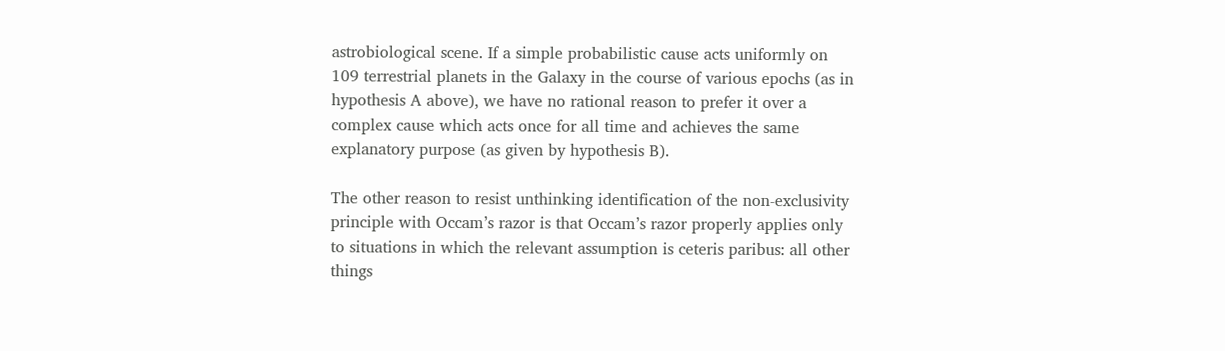astrobiological scene. If a simple probabilistic cause acts uniformly on 109 terrestrial planets in the Galaxy in the course of various epochs (as in hypothesis A above), we have no rational reason to prefer it over a complex cause which acts once for all time and achieves the same explanatory purpose (as given by hypothesis B).

The other reason to resist unthinking identification of the non-exclusivity principle with Occam’s razor is that Occam’s razor properly applies only to situations in which the relevant assumption is ceteris paribus: all other things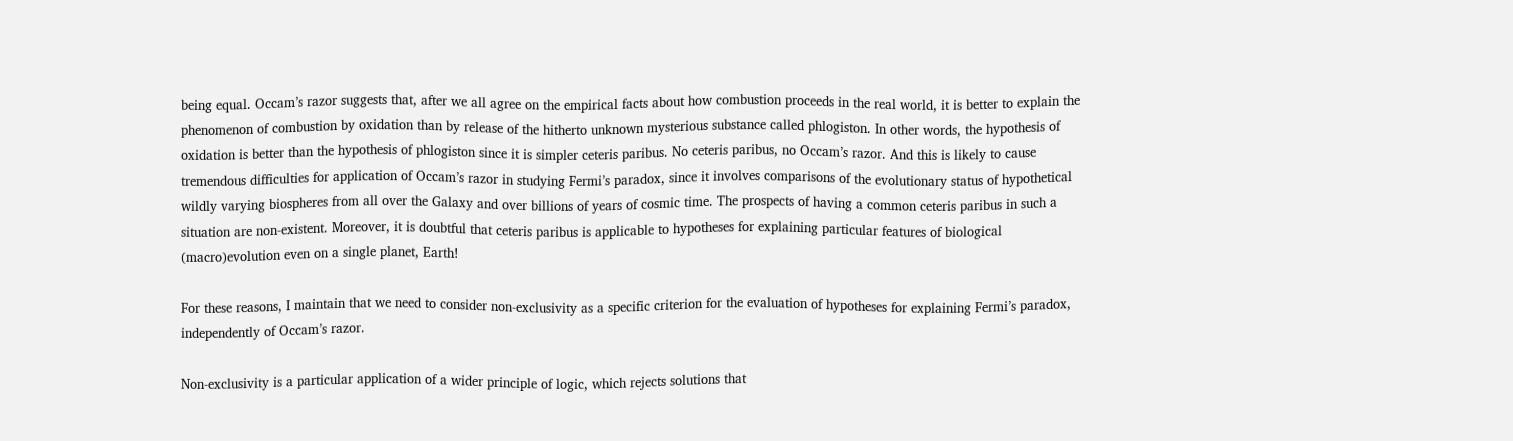being equal. Occam’s razor suggests that, after we all agree on the empirical facts about how combustion proceeds in the real world, it is better to explain the phenomenon of combustion by oxidation than by release of the hitherto unknown mysterious substance called phlogiston. In other words, the hypothesis of oxidation is better than the hypothesis of phlogiston since it is simpler ceteris paribus. No ceteris paribus, no Occam’s razor. And this is likely to cause tremendous difficulties for application of Occam’s razor in studying Fermi’s paradox, since it involves comparisons of the evolutionary status of hypothetical wildly varying biospheres from all over the Galaxy and over billions of years of cosmic time. The prospects of having a common ceteris paribus in such a situation are non-existent. Moreover, it is doubtful that ceteris paribus is applicable to hypotheses for explaining particular features of biological (macro)evolution even on a single planet, Earth!

For these reasons, I maintain that we need to consider non-exclusivity as a specific criterion for the evaluation of hypotheses for explaining Fermi’s paradox, independently of Occam’s razor.

Non-exclusivity is a particular application of a wider principle of logic, which rejects solutions that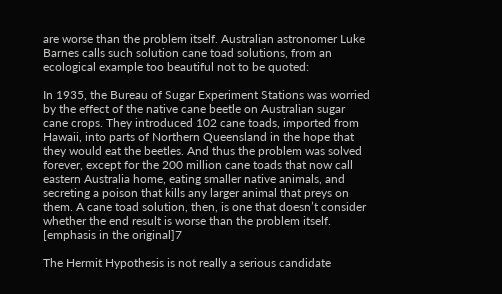are worse than the problem itself. Australian astronomer Luke Barnes calls such solution cane toad solutions, from an ecological example too beautiful not to be quoted:

In 1935, the Bureau of Sugar Experiment Stations was worried by the effect of the native cane beetle on Australian sugar cane crops. They introduced 102 cane toads, imported from Hawaii, into parts of Northern Queensland in the hope that they would eat the beetles. And thus the problem was solved forever, except for the 200 million cane toads that now call eastern Australia home, eating smaller native animals, and secreting a poison that kills any larger animal that preys on them. A cane toad solution, then, is one that doesn’t consider whether the end result is worse than the problem itself. [emphasis in the original]7

The Hermit Hypothesis is not really a serious candidate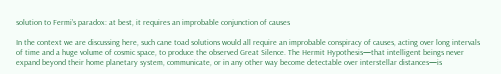solution to Fermi’s paradox: at best, it requires an improbable conjunction of causes

In the context we are discussing here, such cane toad solutions would all require an improbable conspiracy of causes, acting over long intervals of time and a huge volume of cosmic space, to produce the observed Great Silence. The Hermit Hypothesis—that intelligent beings never expand beyond their home planetary system, communicate, or in any other way become detectable over interstellar distances—is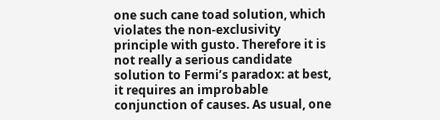one such cane toad solution, which violates the non-exclusivity principle with gusto. Therefore it is not really a serious candidate solution to Fermi’s paradox: at best, it requires an improbable conjunction of causes. As usual, one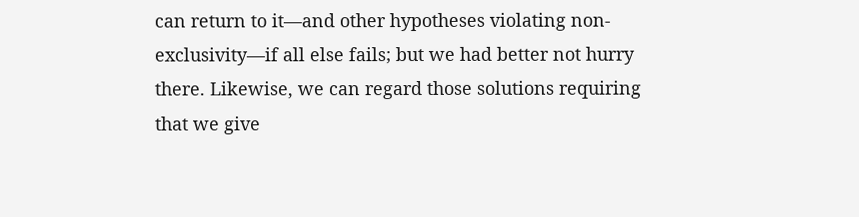can return to it—and other hypotheses violating non-exclusivity—if all else fails; but we had better not hurry there. Likewise, we can regard those solutions requiring that we give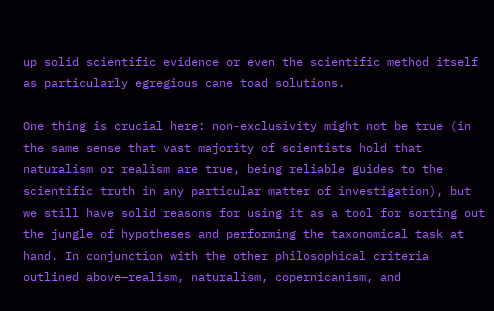up solid scientific evidence or even the scientific method itself as particularly egregious cane toad solutions.

One thing is crucial here: non-exclusivity might not be true (in the same sense that vast majority of scientists hold that naturalism or realism are true, being reliable guides to the scientific truth in any particular matter of investigation), but we still have solid reasons for using it as a tool for sorting out the jungle of hypotheses and performing the taxonomical task at hand. In conjunction with the other philosophical criteria outlined above—realism, naturalism, copernicanism, and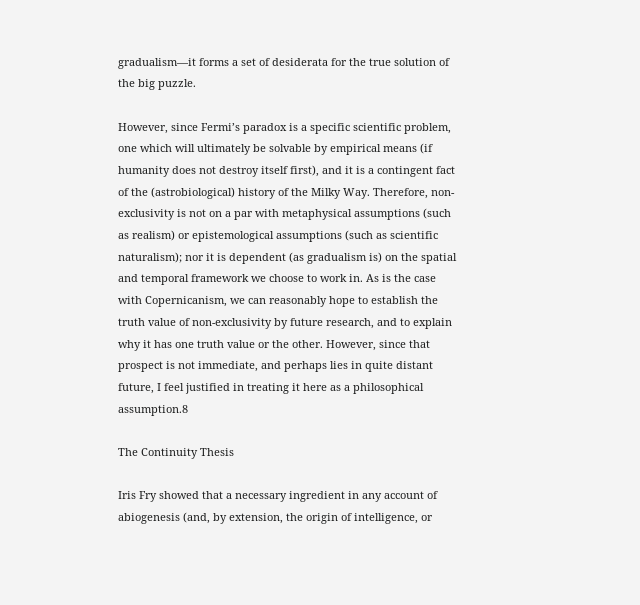gradualism—it forms a set of desiderata for the true solution of the big puzzle.

However, since Fermi’s paradox is a specific scientific problem, one which will ultimately be solvable by empirical means (if humanity does not destroy itself first), and it is a contingent fact of the (astrobiological) history of the Milky Way. Therefore, non-exclusivity is not on a par with metaphysical assumptions (such as realism) or epistemological assumptions (such as scientific naturalism); nor it is dependent (as gradualism is) on the spatial and temporal framework we choose to work in. As is the case with Copernicanism, we can reasonably hope to establish the truth value of non-exclusivity by future research, and to explain why it has one truth value or the other. However, since that prospect is not immediate, and perhaps lies in quite distant future, I feel justified in treating it here as a philosophical assumption.8

The Continuity Thesis

Iris Fry showed that a necessary ingredient in any account of abiogenesis (and, by extension, the origin of intelligence, or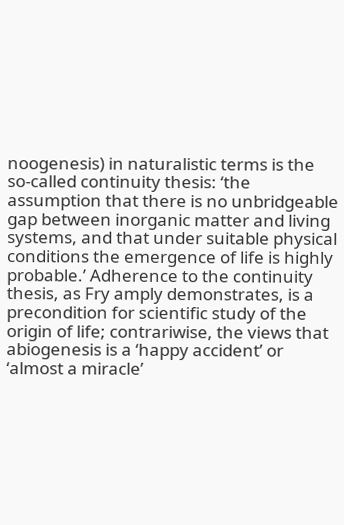noogenesis) in naturalistic terms is the so-called continuity thesis: ‘the assumption that there is no unbridgeable gap between inorganic matter and living systems, and that under suitable physical conditions the emergence of life is highly probable.’ Adherence to the continuity thesis, as Fry amply demonstrates, is a precondition for scientific study of the origin of life; contrariwise, the views that abiogenesis is a ‘happy accident’ or ‘almost a miracle’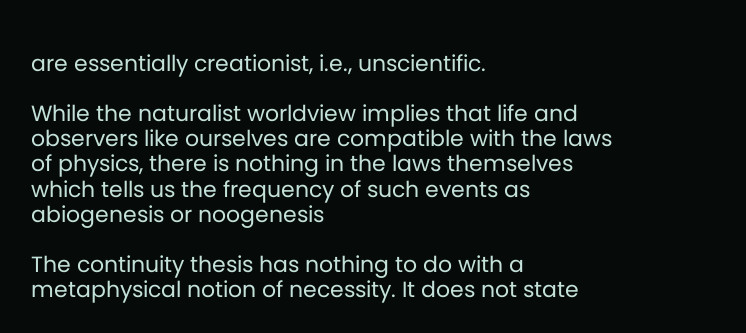are essentially creationist, i.e., unscientific.

While the naturalist worldview implies that life and observers like ourselves are compatible with the laws of physics, there is nothing in the laws themselves which tells us the frequency of such events as abiogenesis or noogenesis

The continuity thesis has nothing to do with a metaphysical notion of necessity. It does not state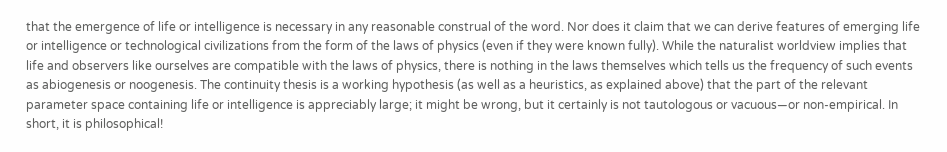that the emergence of life or intelligence is necessary in any reasonable construal of the word. Nor does it claim that we can derive features of emerging life or intelligence or technological civilizations from the form of the laws of physics (even if they were known fully). While the naturalist worldview implies that life and observers like ourselves are compatible with the laws of physics, there is nothing in the laws themselves which tells us the frequency of such events as abiogenesis or noogenesis. The continuity thesis is a working hypothesis (as well as a heuristics, as explained above) that the part of the relevant parameter space containing life or intelligence is appreciably large; it might be wrong, but it certainly is not tautologous or vacuous—or non-empirical. In short, it is philosophical!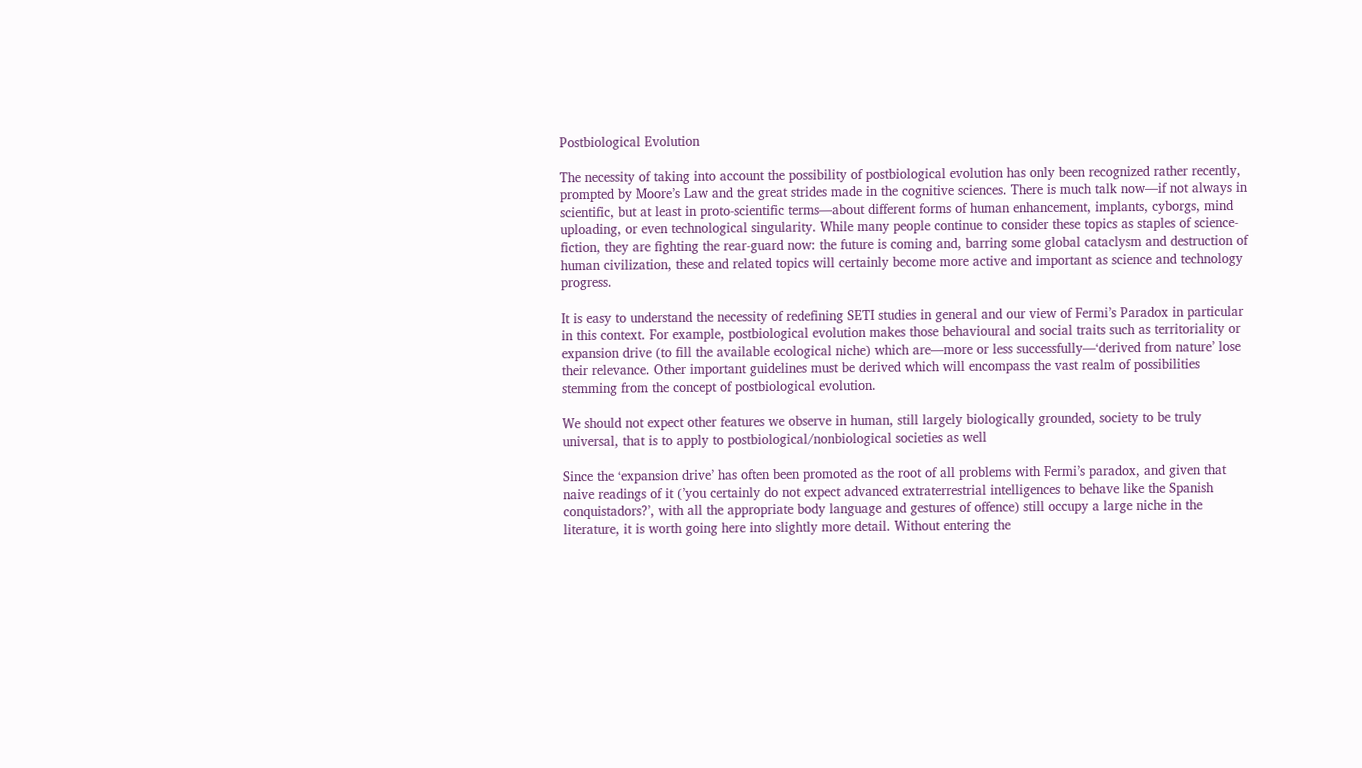Postbiological Evolution

The necessity of taking into account the possibility of postbiological evolution has only been recognized rather recently, prompted by Moore’s Law and the great strides made in the cognitive sciences. There is much talk now—if not always in scientific, but at least in proto-scientific terms—about different forms of human enhancement, implants, cyborgs, mind uploading, or even technological singularity. While many people continue to consider these topics as staples of science-fiction, they are fighting the rear-guard now: the future is coming and, barring some global cataclysm and destruction of human civilization, these and related topics will certainly become more active and important as science and technology progress.

It is easy to understand the necessity of redefining SETI studies in general and our view of Fermi’s Paradox in particular in this context. For example, postbiological evolution makes those behavioural and social traits such as territoriality or expansion drive (to fill the available ecological niche) which are—more or less successfully—‘derived from nature’ lose their relevance. Other important guidelines must be derived which will encompass the vast realm of possibilities stemming from the concept of postbiological evolution.

We should not expect other features we observe in human, still largely biologically grounded, society to be truly universal, that is to apply to postbiological/nonbiological societies as well

Since the ‘expansion drive’ has often been promoted as the root of all problems with Fermi’s paradox, and given that naive readings of it (’you certainly do not expect advanced extraterrestrial intelligences to behave like the Spanish conquistadors?’, with all the appropriate body language and gestures of offence) still occupy a large niche in the literature, it is worth going here into slightly more detail. Without entering the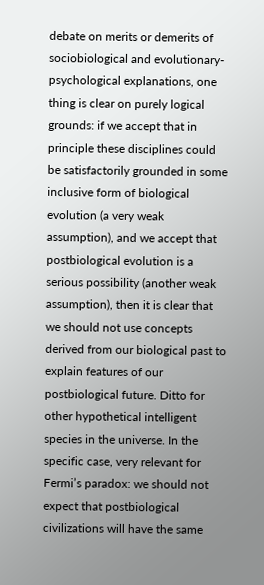debate on merits or demerits of sociobiological and evolutionary-psychological explanations, one thing is clear on purely logical grounds: if we accept that in principle these disciplines could be satisfactorily grounded in some inclusive form of biological evolution (a very weak assumption), and we accept that postbiological evolution is a serious possibility (another weak assumption), then it is clear that we should not use concepts derived from our biological past to explain features of our postbiological future. Ditto for other hypothetical intelligent species in the universe. In the specific case, very relevant for Fermi’s paradox: we should not expect that postbiological civilizations will have the same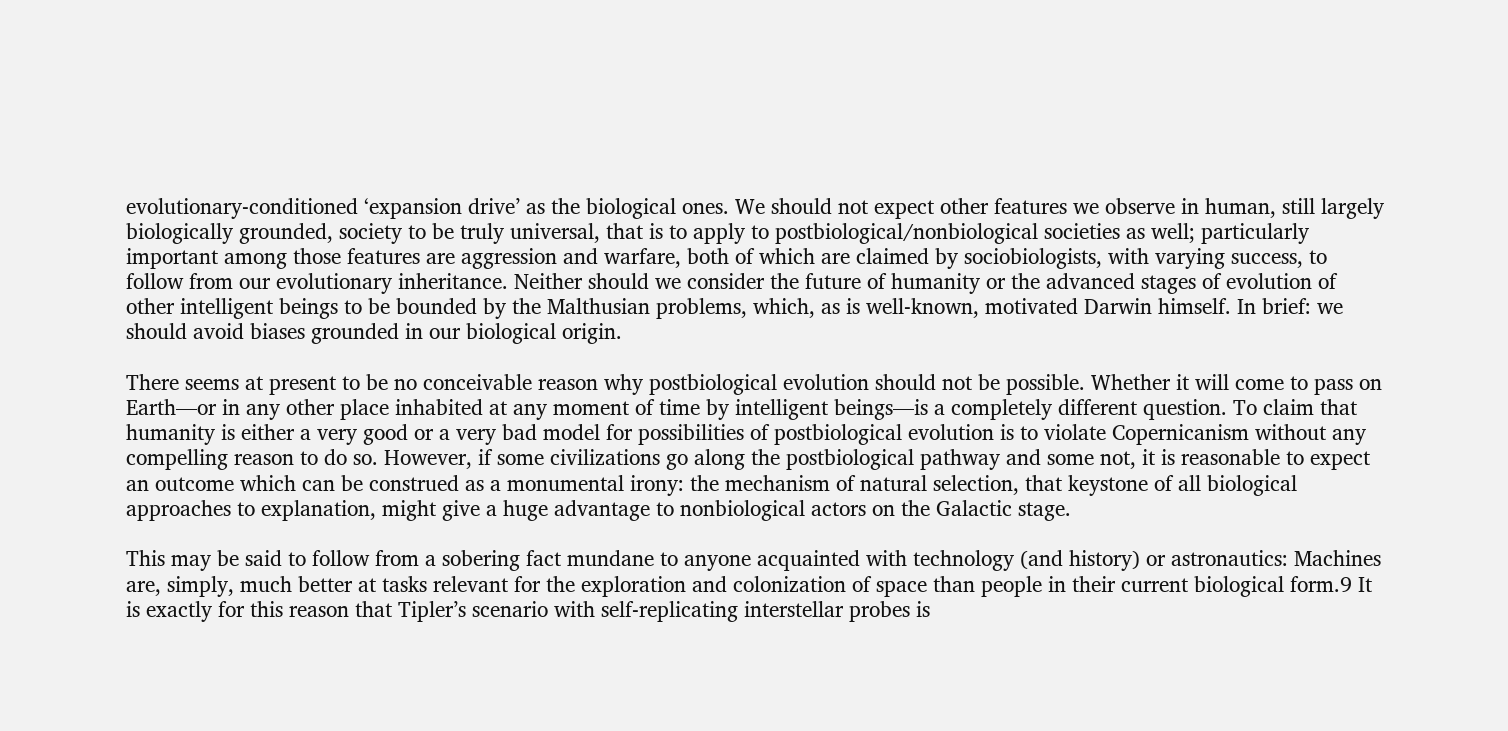evolutionary-conditioned ‘expansion drive’ as the biological ones. We should not expect other features we observe in human, still largely biologically grounded, society to be truly universal, that is to apply to postbiological/nonbiological societies as well; particularly important among those features are aggression and warfare, both of which are claimed by sociobiologists, with varying success, to follow from our evolutionary inheritance. Neither should we consider the future of humanity or the advanced stages of evolution of other intelligent beings to be bounded by the Malthusian problems, which, as is well-known, motivated Darwin himself. In brief: we should avoid biases grounded in our biological origin.

There seems at present to be no conceivable reason why postbiological evolution should not be possible. Whether it will come to pass on Earth—or in any other place inhabited at any moment of time by intelligent beings—is a completely different question. To claim that humanity is either a very good or a very bad model for possibilities of postbiological evolution is to violate Copernicanism without any compelling reason to do so. However, if some civilizations go along the postbiological pathway and some not, it is reasonable to expect an outcome which can be construed as a monumental irony: the mechanism of natural selection, that keystone of all biological approaches to explanation, might give a huge advantage to nonbiological actors on the Galactic stage.

This may be said to follow from a sobering fact mundane to anyone acquainted with technology (and history) or astronautics: Machines are, simply, much better at tasks relevant for the exploration and colonization of space than people in their current biological form.9 It is exactly for this reason that Tipler’s scenario with self-replicating interstellar probes is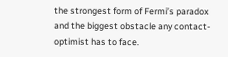the strongest form of Fermi’s paradox and the biggest obstacle any contact-optimist has to face.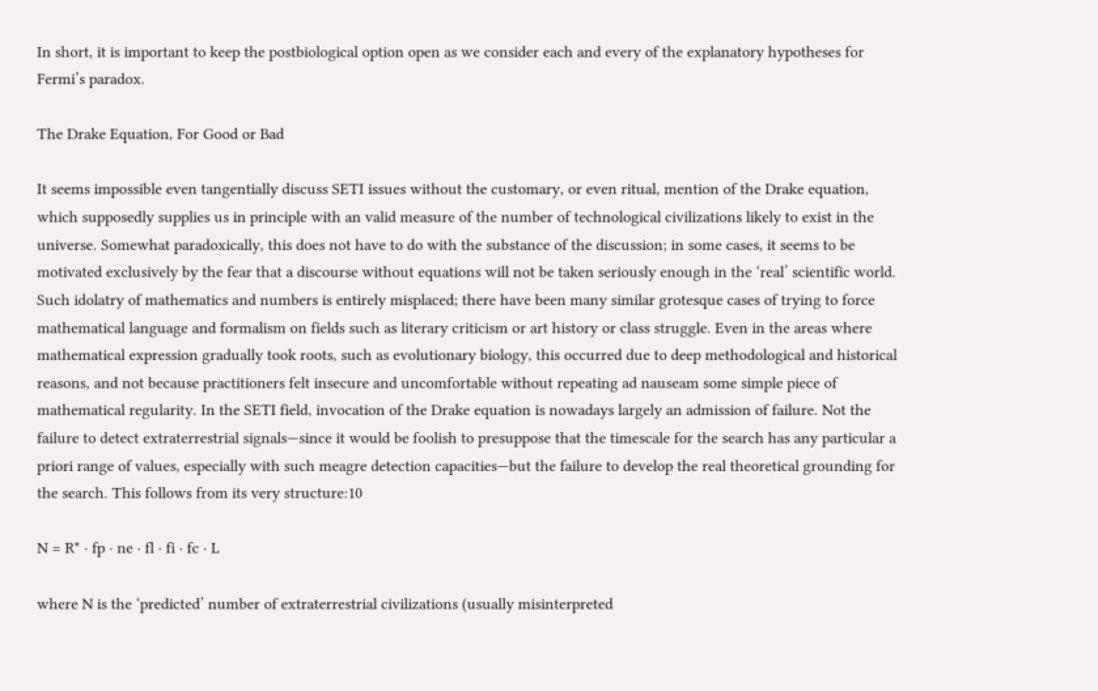In short, it is important to keep the postbiological option open as we consider each and every of the explanatory hypotheses for Fermi’s paradox.

The Drake Equation, For Good or Bad

It seems impossible even tangentially discuss SETI issues without the customary, or even ritual, mention of the Drake equation, which supposedly supplies us in principle with an valid measure of the number of technological civilizations likely to exist in the universe. Somewhat paradoxically, this does not have to do with the substance of the discussion; in some cases, it seems to be motivated exclusively by the fear that a discourse without equations will not be taken seriously enough in the ‘real’ scientific world. Such idolatry of mathematics and numbers is entirely misplaced; there have been many similar grotesque cases of trying to force mathematical language and formalism on fields such as literary criticism or art history or class struggle. Even in the areas where mathematical expression gradually took roots, such as evolutionary biology, this occurred due to deep methodological and historical reasons, and not because practitioners felt insecure and uncomfortable without repeating ad nauseam some simple piece of mathematical regularity. In the SETI field, invocation of the Drake equation is nowadays largely an admission of failure. Not the failure to detect extraterrestrial signals—since it would be foolish to presuppose that the timescale for the search has any particular a priori range of values, especially with such meagre detection capacities—but the failure to develop the real theoretical grounding for the search. This follows from its very structure:10

N = R* · fp · ne · fl · fi · fc · L

where N is the ‘predicted’ number of extraterrestrial civilizations (usually misinterpreted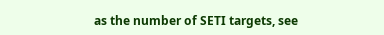as the number of SETI targets, see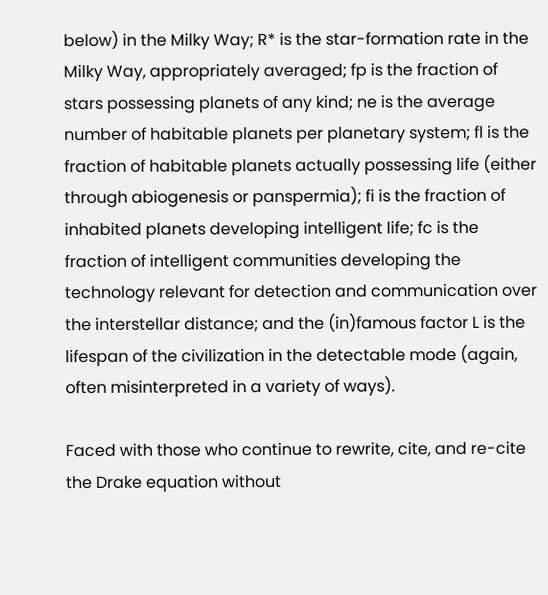below) in the Milky Way; R* is the star-formation rate in the Milky Way, appropriately averaged; fp is the fraction of stars possessing planets of any kind; ne is the average number of habitable planets per planetary system; fl is the fraction of habitable planets actually possessing life (either through abiogenesis or panspermia); fi is the fraction of inhabited planets developing intelligent life; fc is the fraction of intelligent communities developing the technology relevant for detection and communication over the interstellar distance; and the (in)famous factor L is the lifespan of the civilization in the detectable mode (again, often misinterpreted in a variety of ways).

Faced with those who continue to rewrite, cite, and re-cite the Drake equation without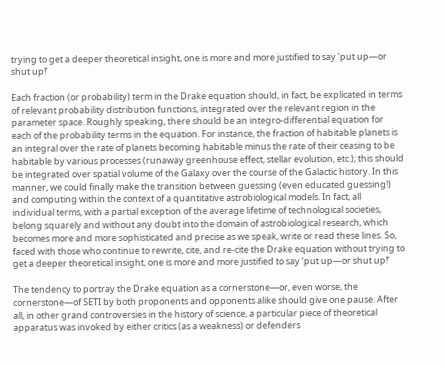trying to get a deeper theoretical insight, one is more and more justified to say ‘put up—or shut up!’

Each fraction (or probability) term in the Drake equation should, in fact, be explicated in terms of relevant probability distribution functions, integrated over the relevant region in the parameter space. Roughly speaking, there should be an integro-differential equation for each of the probability terms in the equation. For instance, the fraction of habitable planets is an integral over the rate of planets becoming habitable minus the rate of their ceasing to be habitable by various processes (runaway greenhouse effect, stellar evolution, etc.); this should be integrated over spatial volume of the Galaxy over the course of the Galactic history. In this manner, we could finally make the transition between guessing (even educated guessing!) and computing within the context of a quantitative astrobiological models. In fact, all individual terms, with a partial exception of the average lifetime of technological societies, belong squarely and without any doubt into the domain of astrobiological research, which becomes more and more sophisticated and precise as we speak, write or read these lines. So, faced with those who continue to rewrite, cite, and re-cite the Drake equation without trying to get a deeper theoretical insight, one is more and more justified to say ‘put up—or shut up!’

The tendency to portray the Drake equation as a cornerstone—or, even worse, the cornerstone—of SETI by both proponents and opponents alike should give one pause. After all, in other grand controversies in the history of science, a particular piece of theoretical apparatus was invoked by either critics (as a weakness) or defenders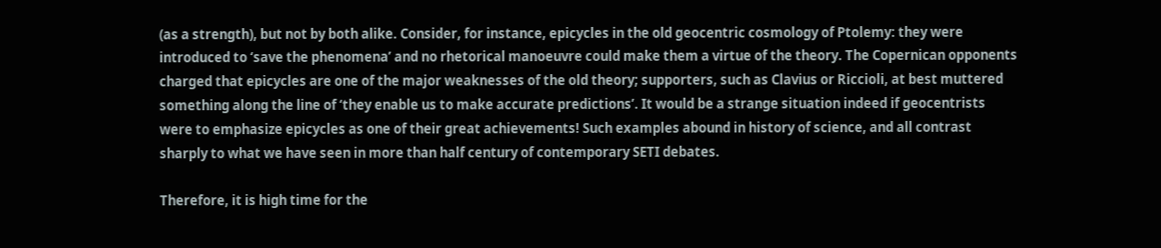(as a strength), but not by both alike. Consider, for instance, epicycles in the old geocentric cosmology of Ptolemy: they were introduced to ‘save the phenomena’ and no rhetorical manoeuvre could make them a virtue of the theory. The Copernican opponents charged that epicycles are one of the major weaknesses of the old theory; supporters, such as Clavius or Riccioli, at best muttered something along the line of ‘they enable us to make accurate predictions’. It would be a strange situation indeed if geocentrists were to emphasize epicycles as one of their great achievements! Such examples abound in history of science, and all contrast sharply to what we have seen in more than half century of contemporary SETI debates.

Therefore, it is high time for the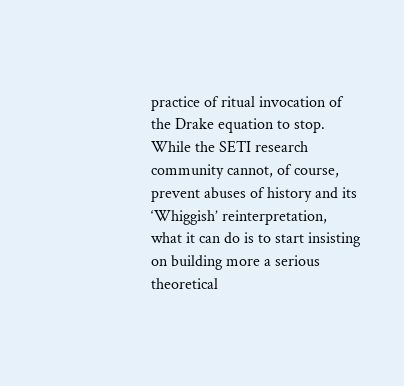practice of ritual invocation of the Drake equation to stop. While the SETI research community cannot, of course, prevent abuses of history and its ‘Whiggish’ reinterpretation, what it can do is to start insisting on building more a serious theoretical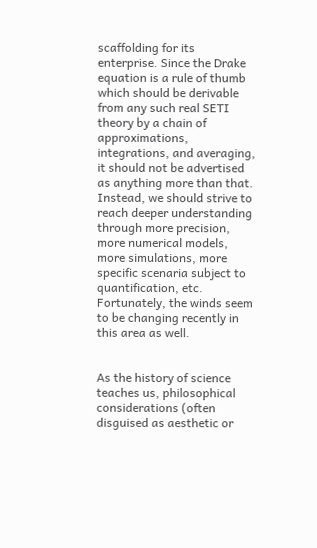scaffolding for its enterprise. Since the Drake equation is a rule of thumb which should be derivable from any such real SETI theory by a chain of approximations, integrations, and averaging, it should not be advertised as anything more than that. Instead, we should strive to reach deeper understanding through more precision, more numerical models, more simulations, more specific scenaria subject to quantification, etc. Fortunately, the winds seem to be changing recently in this area as well.


As the history of science teaches us, philosophical considerations (often disguised as aesthetic or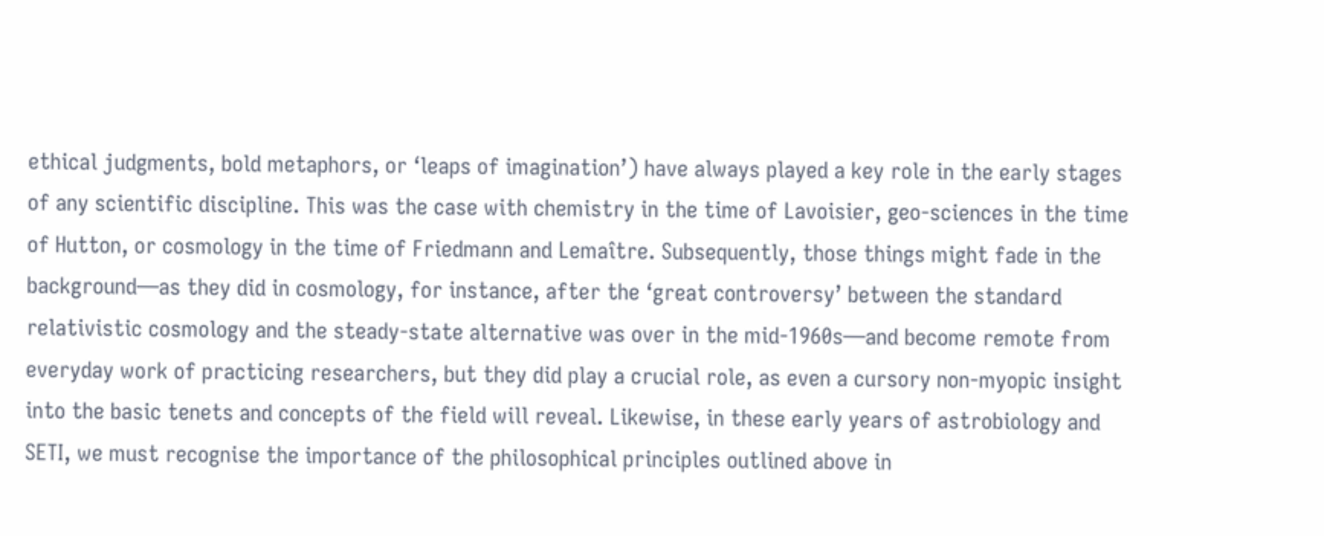ethical judgments, bold metaphors, or ‘leaps of imagination’) have always played a key role in the early stages of any scientific discipline. This was the case with chemistry in the time of Lavoisier, geo-sciences in the time of Hutton, or cosmology in the time of Friedmann and Lemaître. Subsequently, those things might fade in the background—as they did in cosmology, for instance, after the ‘great controversy’ between the standard relativistic cosmology and the steady-state alternative was over in the mid-1960s—and become remote from everyday work of practicing researchers, but they did play a crucial role, as even a cursory non-myopic insight into the basic tenets and concepts of the field will reveal. Likewise, in these early years of astrobiology and SETI, we must recognise the importance of the philosophical principles outlined above in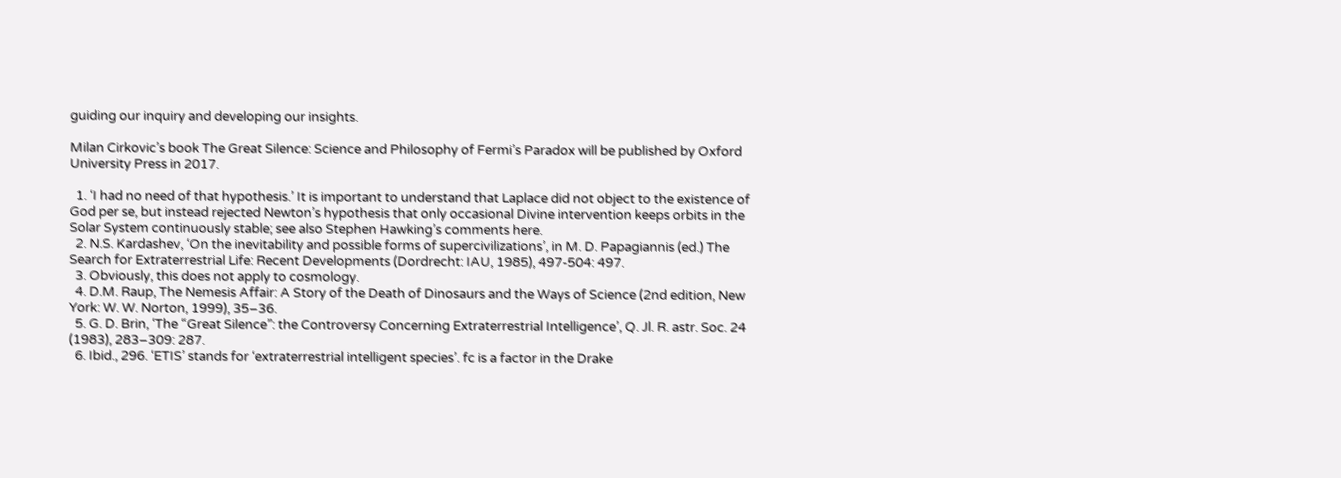guiding our inquiry and developing our insights.

Milan Cirkovic’s book The Great Silence: Science and Philosophy of Fermi’s Paradox will be published by Oxford University Press in 2017.

  1. ‘I had no need of that hypothesis.’ It is important to understand that Laplace did not object to the existence of God per se, but instead rejected Newton’s hypothesis that only occasional Divine intervention keeps orbits in the Solar System continuously stable; see also Stephen Hawking’s comments here.
  2. N.S. Kardashev, ‘On the inevitability and possible forms of supercivilizations’, in M. D. Papagiannis (ed.) The Search for Extraterrestrial Life: Recent Developments (Dordrecht: IAU, 1985), 497-504: 497.
  3. Obviously, this does not apply to cosmology.
  4. D.M. Raup, The Nemesis Affair: A Story of the Death of Dinosaurs and the Ways of Science (2nd edition, New York: W. W. Norton, 1999), 35–36.
  5. G. D. Brin, ‘The “Great Silence”: the Controversy Concerning Extraterrestrial Intelligence’, Q. Jl. R. astr. Soc. 24 (1983), 283–309: 287.
  6. Ibid., 296. ‘ETIS’ stands for ‘extraterrestrial intelligent species’. fc is a factor in the Drake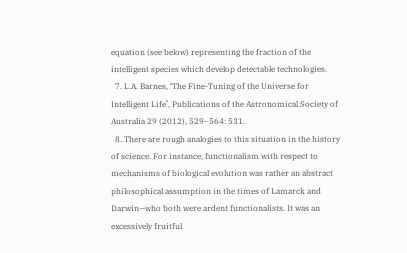equation (see below) representing the fraction of the intelligent species which develop detectable technologies.
  7. L.A. Barnes, ‘The Fine-Tuning of the Universe for Intelligent Life’, Publications of the Astronomical Society of Australia 29 (2012), 529–564: 531.
  8. There are rough analogies to this situation in the history of science. For instance, functionalism with respect to mechanisms of biological evolution was rather an abstract philosophical assumption in the times of Lamarck and Darwin—who both were ardent functionalists. It was an excessively fruitful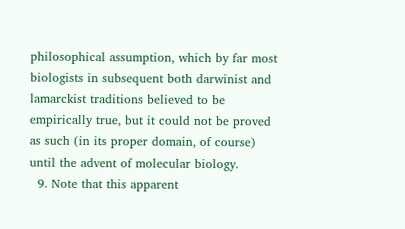philosophical assumption, which by far most biologists in subsequent both darwinist and lamarckist traditions believed to be empirically true, but it could not be proved as such (in its proper domain, of course) until the advent of molecular biology.
  9. Note that this apparent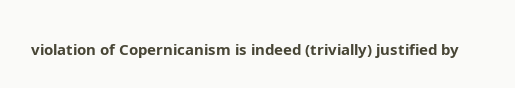violation of Copernicanism is indeed (trivially) justified by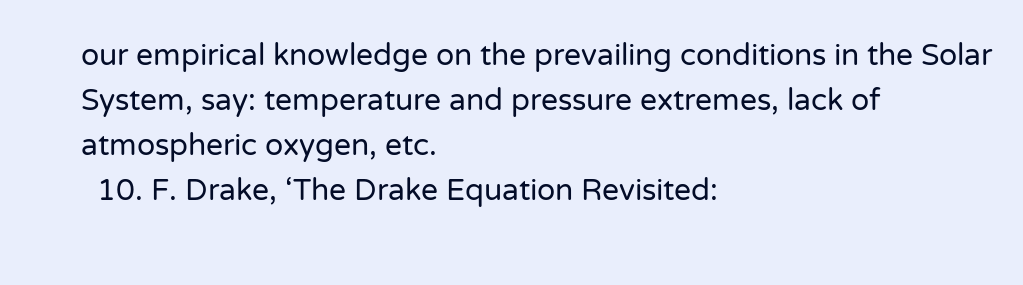our empirical knowledge on the prevailing conditions in the Solar System, say: temperature and pressure extremes, lack of atmospheric oxygen, etc.
  10. F. Drake, ‘The Drake Equation Revisited: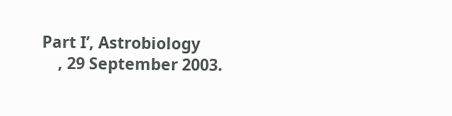Part I’, Astrobiology
    , 29 September 2003.